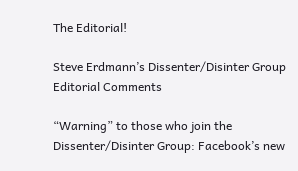The Editorial!

Steve Erdmann’s Dissenter/Disinter Group Editorial Comments

“Warning” to those who join the Dissenter/Disinter Group: Facebook’s new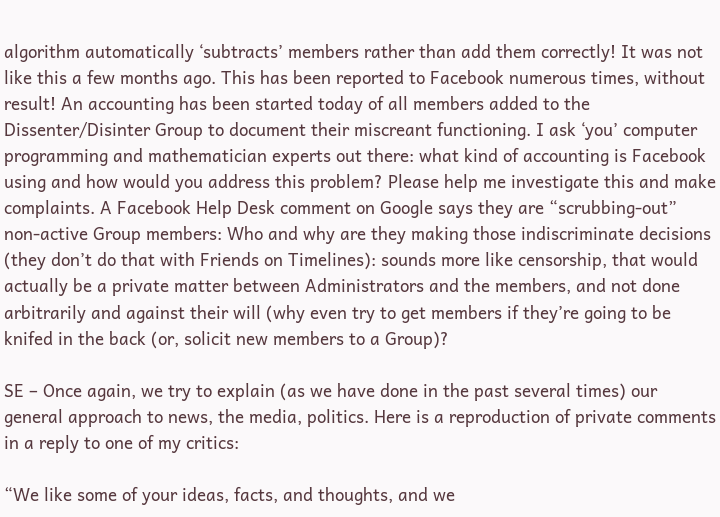algorithm automatically ‘subtracts’ members rather than add them correctly! It was not like this a few months ago. This has been reported to Facebook numerous times, without result! An accounting has been started today of all members added to the Dissenter/Disinter Group to document their miscreant functioning. I ask ‘you’ computer programming and mathematician experts out there: what kind of accounting is Facebook using and how would you address this problem? Please help me investigate this and make complaints. A Facebook Help Desk comment on Google says they are “scrubbing-out” non-active Group members: Who and why are they making those indiscriminate decisions (they don’t do that with Friends on Timelines): sounds more like censorship, that would actually be a private matter between Administrators and the members, and not done arbitrarily and against their will (why even try to get members if they’re going to be knifed in the back (or, solicit new members to a Group)?

SE – Once again, we try to explain (as we have done in the past several times) our general approach to news, the media, politics. Here is a reproduction of private comments in a reply to one of my critics:

“We like some of your ideas, facts, and thoughts, and we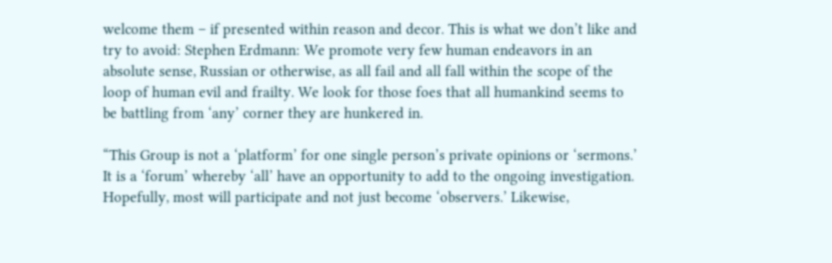welcome them – if presented within reason and decor. This is what we don’t like and try to avoid: Stephen Erdmann: We promote very few human endeavors in an absolute sense, Russian or otherwise, as all fail and all fall within the scope of the loop of human evil and frailty. We look for those foes that all humankind seems to be battling from ‘any’ corner they are hunkered in.

“This Group is not a ‘platform’ for one single person’s private opinions or ‘sermons.’ It is a ‘forum’ whereby ‘all’ have an opportunity to add to the ongoing investigation. Hopefully, most will participate and not just become ‘observers.’ Likewise,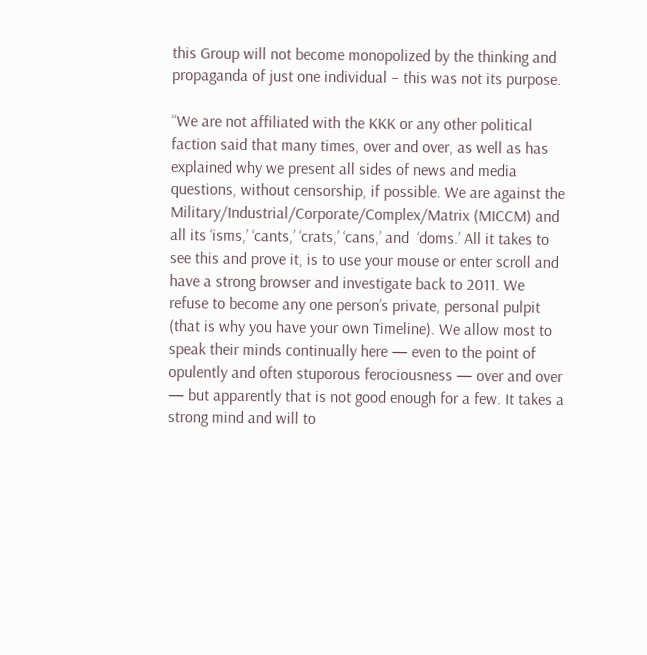this Group will not become monopolized by the thinking and propaganda of just one individual – this was not its purpose.

“We are not affiliated with the KKK or any other political faction said that many times, over and over, as well as has explained why we present all sides of news and media questions, without censorship, if possible. We are against the Military/Industrial/Corporate/Complex/Matrix (MICCM) and all its ‘isms,’ ‘cants,’ ‘crats,’ ‘cans,’ and  ‘doms.’ All it takes to see this and prove it, is to use your mouse or enter scroll and have a strong browser and investigate back to 2011. We refuse to become any one person’s private, personal pulpit (that is why you have your own Timeline). We allow most to speak their minds continually here — even to the point of opulently and often stuporous ferociousness — over and over — but apparently that is not good enough for a few. It takes a strong mind and will to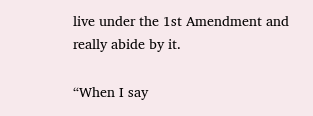live under the 1st Amendment and really abide by it.

“When I say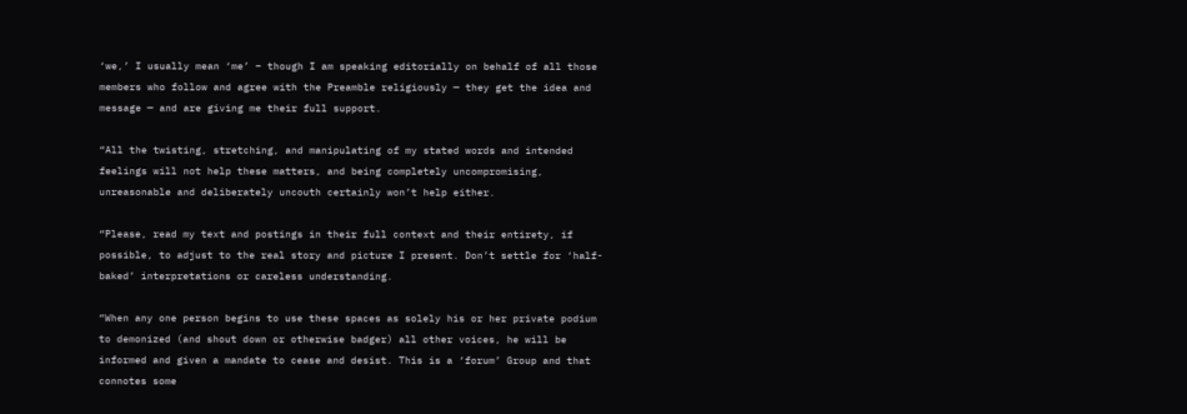‘we,’ I usually mean ‘me’ – though I am speaking editorially on behalf of all those members who follow and agree with the Preamble religiously — they get the idea and message — and are giving me their full support.

“All the twisting, stretching, and manipulating of my stated words and intended feelings will not help these matters, and being completely uncompromising, unreasonable and deliberately uncouth certainly won’t help either.

“Please, read my text and postings in their full context and their entirety, if possible, to adjust to the real story and picture I present. Don’t settle for ‘half-baked’ interpretations or careless understanding.

“When any one person begins to use these spaces as solely his or her private podium to demonized (and shout down or otherwise badger) all other voices, he will be informed and given a mandate to cease and desist. This is a ‘forum’ Group and that connotes some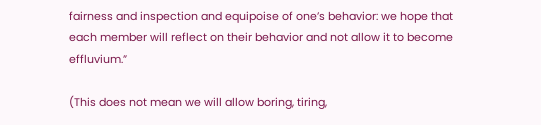fairness and inspection and equipoise of one’s behavior: we hope that each member will reflect on their behavior and not allow it to become effluvium.”

(This does not mean we will allow boring, tiring,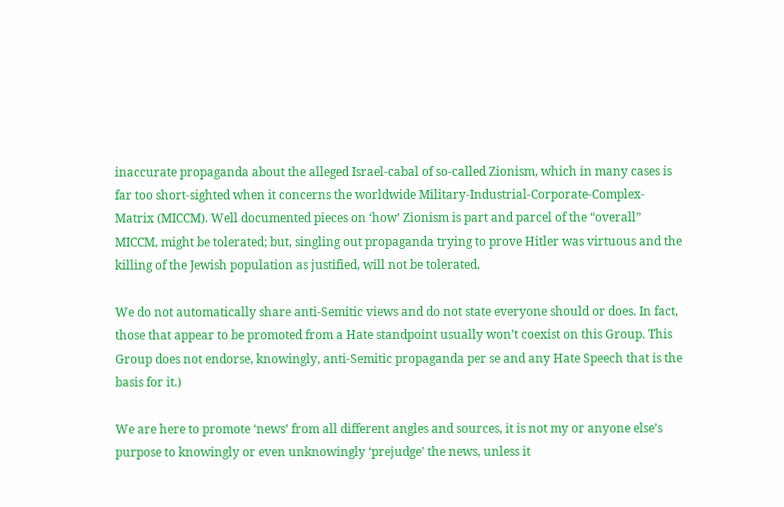inaccurate propaganda about the alleged Israel-cabal of so-called Zionism, which in many cases is far too short-sighted when it concerns the worldwide Military-Industrial-Corporate-Complex-Matrix (MICCM). Well documented pieces on ‘how’ Zionism is part and parcel of the “overall” MICCM, might be tolerated; but, singling out propaganda trying to prove Hitler was virtuous and the killing of the Jewish population as justified, will not be tolerated.

We do not automatically share anti-Semitic views and do not state everyone should or does. In fact, those that appear to be promoted from a Hate standpoint usually won’t coexist on this Group. This Group does not endorse, knowingly, anti-Semitic propaganda per se and any Hate Speech that is the basis for it.)

We are here to promote ‘news’ from all different angles and sources, it is not my or anyone else’s purpose to knowingly or even unknowingly ‘prejudge’ the news, unless it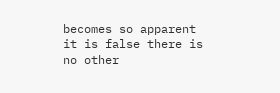becomes so apparent it is false there is no other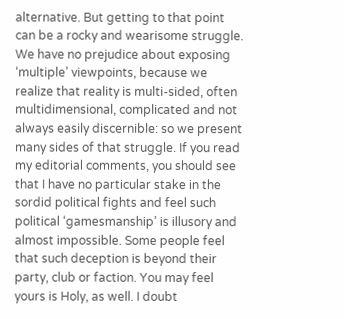alternative. But getting to that point can be a rocky and wearisome struggle. We have no prejudice about exposing ‘multiple’ viewpoints, because we realize that reality is multi-sided, often multidimensional, complicated and not always easily discernible: so we present many sides of that struggle. If you read my editorial comments, you should see that I have no particular stake in the sordid political fights and feel such political ‘gamesmanship’ is illusory and almost impossible. Some people feel that such deception is beyond their party, club or faction. You may feel yours is Holy, as well. I doubt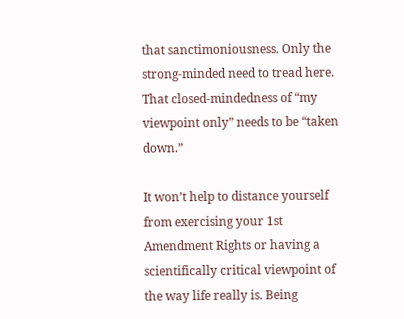that sanctimoniousness. Only the strong-minded need to tread here. That closed-mindedness of “my viewpoint only” needs to be “taken down.”

It won’t help to distance yourself from exercising your 1st Amendment Rights or having a scientifically critical viewpoint of the way life really is. Being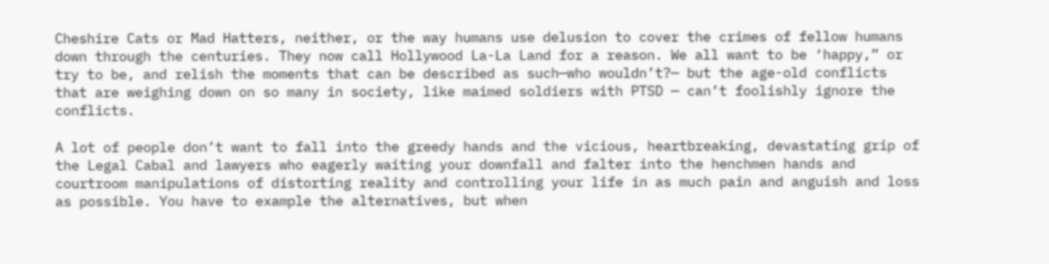Cheshire Cats or Mad Hatters, neither, or the way humans use delusion to cover the crimes of fellow humans down through the centuries. They now call Hollywood La-La Land for a reason. We all want to be ‘happy,” or try to be, and relish the moments that can be described as such—who wouldn’t?— but the age-old conflicts that are weighing down on so many in society, like maimed soldiers with PTSD — can’t foolishly ignore the conflicts.

A lot of people don’t want to fall into the greedy hands and the vicious, heartbreaking, devastating grip of the Legal Cabal and lawyers who eagerly waiting your downfall and falter into the henchmen hands and courtroom manipulations of distorting reality and controlling your life in as much pain and anguish and loss as possible. You have to example the alternatives, but when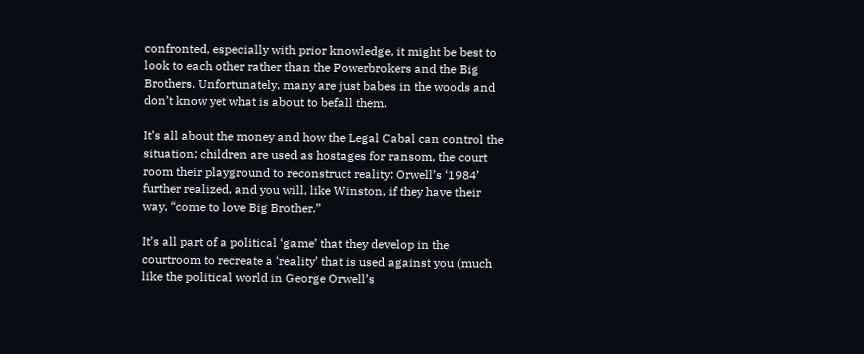confronted, especially with prior knowledge, it might be best to look to each other rather than the Powerbrokers and the Big Brothers. Unfortunately, many are just babes in the woods and don’t know yet what is about to befall them.

It’s all about the money and how the Legal Cabal can control the situation; children are used as hostages for ransom, the court room their playground to reconstruct reality: Orwell’s ‘1984’ further realized, and you will, like Winston, if they have their way, “come to love Big Brother.”

It’s all part of a political ‘game’ that they develop in the courtroom to recreate a ‘reality’ that is used against you (much like the political world in George Orwell’s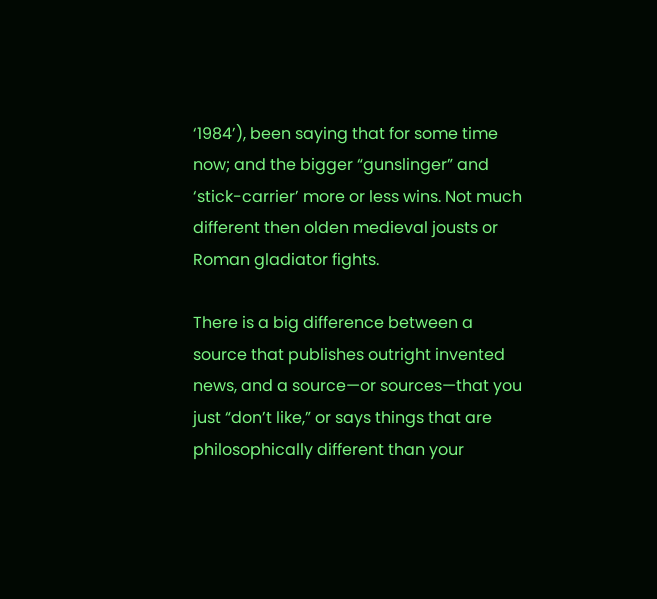‘1984’), been saying that for some time now; and the bigger “gunslinger” and ‘stick-carrier’ more or less wins. Not much different then olden medieval jousts or Roman gladiator fights.

There is a big difference between a source that publishes outright invented news, and a source—or sources—that you just “don’t like,” or says things that are philosophically different than your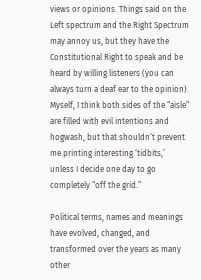views or opinions. Things said on the Left spectrum and the Right Spectrum may annoy us, but they have the Constitutional Right to speak and be heard by willing listeners (you can always turn a deaf ear to the opinion). Myself, I think both sides of the “aisle” are filled with evil intentions and hogwash, but that shouldn’t prevent me printing interesting ‘tidbits,’ unless I decide one day to go completely “off the grid.”

Political terms, names and meanings have evolved, changed, and transformed over the years as many other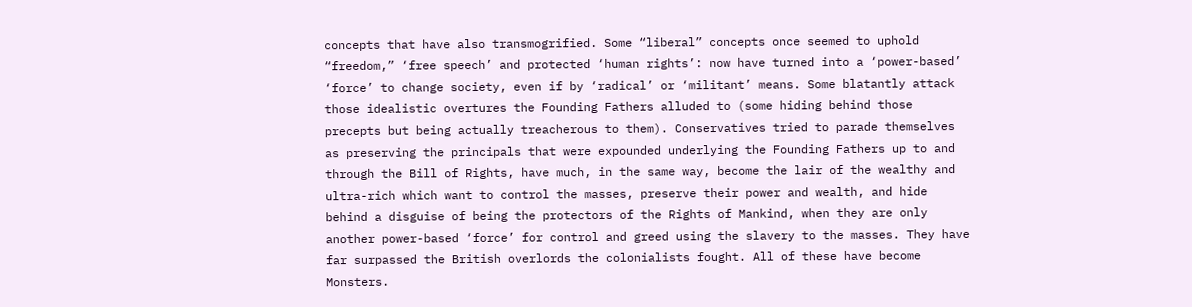concepts that have also transmogrified. Some “liberal” concepts once seemed to uphold “freedom,” ‘free speech’ and protected ‘human rights’: now have turned into a ‘power-based’ ‘force’ to change society, even if by ‘radical’ or ‘militant’ means. Some blatantly attack those idealistic overtures the Founding Fathers alluded to (some hiding behind those precepts but being actually treacherous to them). Conservatives tried to parade themselves as preserving the principals that were expounded underlying the Founding Fathers up to and through the Bill of Rights, have much, in the same way, become the lair of the wealthy and ultra-rich which want to control the masses, preserve their power and wealth, and hide behind a disguise of being the protectors of the Rights of Mankind, when they are only another power-based ‘force’ for control and greed using the slavery to the masses. They have far surpassed the British overlords the colonialists fought. All of these have become Monsters.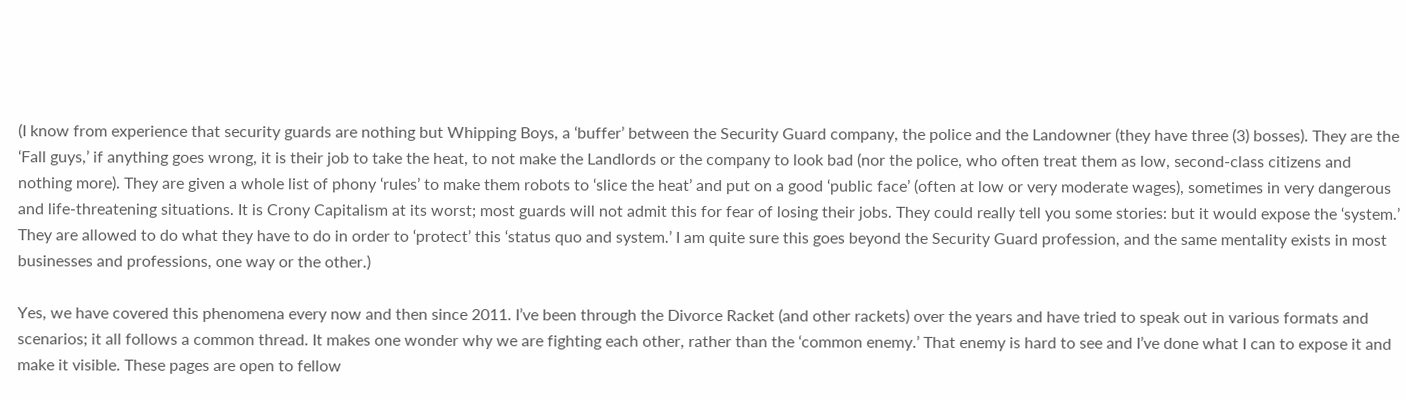(I know from experience that security guards are nothing but Whipping Boys, a ‘buffer’ between the Security Guard company, the police and the Landowner (they have three (3) bosses). They are the ‘Fall guys,’ if anything goes wrong, it is their job to take the heat, to not make the Landlords or the company to look bad (nor the police, who often treat them as low, second-class citizens and nothing more). They are given a whole list of phony ‘rules’ to make them robots to ‘slice the heat’ and put on a good ‘public face’ (often at low or very moderate wages), sometimes in very dangerous and life-threatening situations. It is Crony Capitalism at its worst; most guards will not admit this for fear of losing their jobs. They could really tell you some stories: but it would expose the ‘system.’ They are allowed to do what they have to do in order to ‘protect’ this ‘status quo and system.’ I am quite sure this goes beyond the Security Guard profession, and the same mentality exists in most businesses and professions, one way or the other.)

Yes, we have covered this phenomena every now and then since 2011. I’ve been through the Divorce Racket (and other rackets) over the years and have tried to speak out in various formats and scenarios; it all follows a common thread. It makes one wonder why we are fighting each other, rather than the ‘common enemy.’ That enemy is hard to see and I’ve done what I can to expose it and make it visible. These pages are open to fellow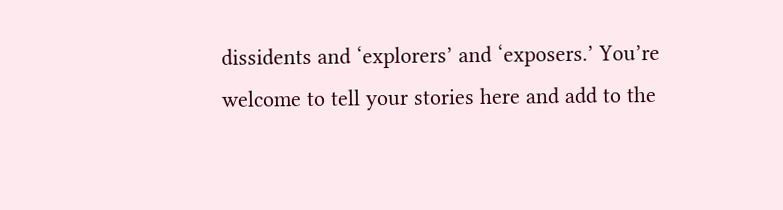dissidents and ‘explorers’ and ‘exposers.’ You’re welcome to tell your stories here and add to the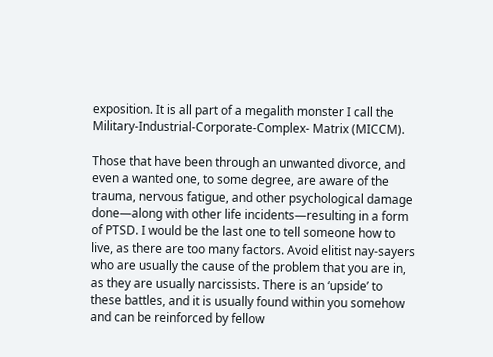exposition. It is all part of a megalith monster I call the Military-Industrial-Corporate-Complex- Matrix (MICCM).

Those that have been through an unwanted divorce, and even a wanted one, to some degree, are aware of the trauma, nervous fatigue, and other psychological damage done—along with other life incidents—resulting in a form of PTSD. I would be the last one to tell someone how to live, as there are too many factors. Avoid elitist nay-sayers who are usually the cause of the problem that you are in, as they are usually narcissists. There is an ‘upside’ to these battles, and it is usually found within you somehow and can be reinforced by fellow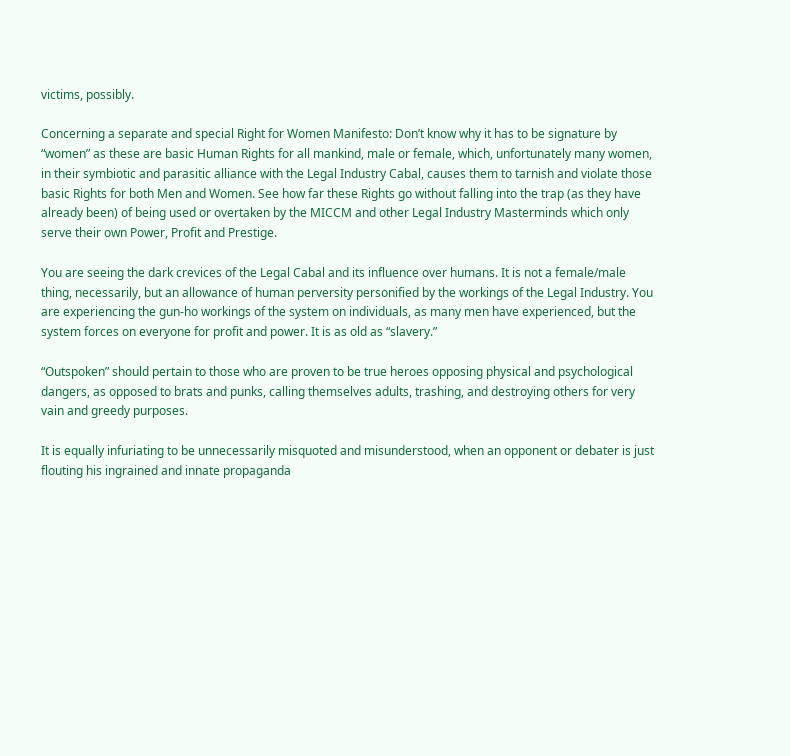victims, possibly.

Concerning a separate and special Right for Women Manifesto: Don’t know why it has to be signature by “women” as these are basic Human Rights for all mankind, male or female, which, unfortunately many women, in their symbiotic and parasitic alliance with the Legal Industry Cabal, causes them to tarnish and violate those basic Rights for both Men and Women. See how far these Rights go without falling into the trap (as they have already been) of being used or overtaken by the MICCM and other Legal Industry Masterminds which only serve their own Power, Profit and Prestige.

You are seeing the dark crevices of the Legal Cabal and its influence over humans. It is not a female/male thing, necessarily, but an allowance of human perversity personified by the workings of the Legal Industry. You are experiencing the gun-ho workings of the system on individuals, as many men have experienced, but the system forces on everyone for profit and power. It is as old as “slavery.”

“Outspoken” should pertain to those who are proven to be true heroes opposing physical and psychological dangers, as opposed to brats and punks, calling themselves adults, trashing, and destroying others for very vain and greedy purposes.

It is equally infuriating to be unnecessarily misquoted and misunderstood, when an opponent or debater is just flouting his ingrained and innate propaganda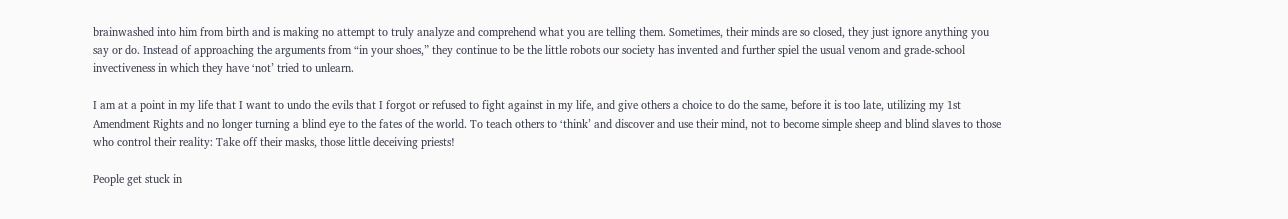brainwashed into him from birth and is making no attempt to truly analyze and comprehend what you are telling them. Sometimes, their minds are so closed, they just ignore anything you say or do. Instead of approaching the arguments from “in your shoes,” they continue to be the little robots our society has invented and further spiel the usual venom and grade-school invectiveness in which they have ‘not’ tried to unlearn.

I am at a point in my life that I want to undo the evils that I forgot or refused to fight against in my life, and give others a choice to do the same, before it is too late, utilizing my 1st Amendment Rights and no longer turning a blind eye to the fates of the world. To teach others to ‘think’ and discover and use their mind, not to become simple sheep and blind slaves to those who control their reality: Take off their masks, those little deceiving priests!

People get stuck in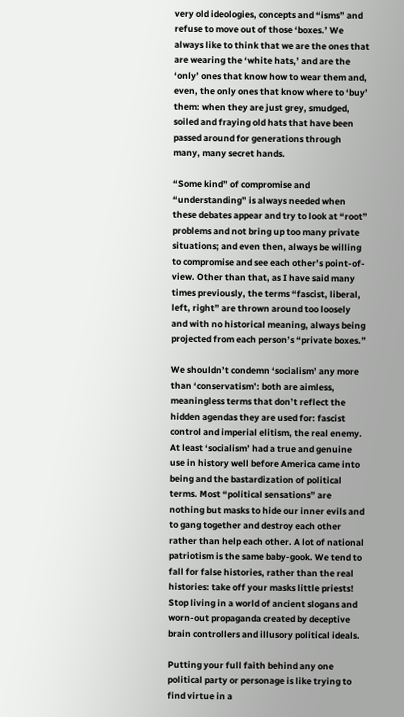very old ideologies, concepts and “isms” and refuse to move out of those ‘boxes.’ We always like to think that we are the ones that are wearing the ‘white hats,’ and are the ‘only’ ones that know how to wear them and, even, the only ones that know where to ‘buy’ them: when they are just grey, smudged, soiled and fraying old hats that have been passed around for generations through many, many secret hands.

“Some kind” of compromise and “understanding” is always needed when these debates appear and try to look at “root” problems and not bring up too many private situations; and even then, always be willing to compromise and see each other’s point-of-view. Other than that, as I have said many times previously, the terms “fascist, liberal, left, right” are thrown around too loosely and with no historical meaning, always being projected from each person’s “private boxes.”

We shouldn’t condemn ‘socialism’ any more than ‘conservatism’: both are aimless, meaningless terms that don’t reflect the hidden agendas they are used for: fascist control and imperial elitism, the real enemy. At least ‘socialism’ had a true and genuine use in history well before America came into being and the bastardization of political terms. Most “political sensations” are nothing but masks to hide our inner evils and to gang together and destroy each other rather than help each other. A lot of national patriotism is the same baby-gook. We tend to fall for false histories, rather than the real histories: take off your masks little priests! Stop living in a world of ancient slogans and worn-out propaganda created by deceptive brain controllers and illusory political ideals.

Putting your full faith behind any one political party or personage is like trying to find virtue in a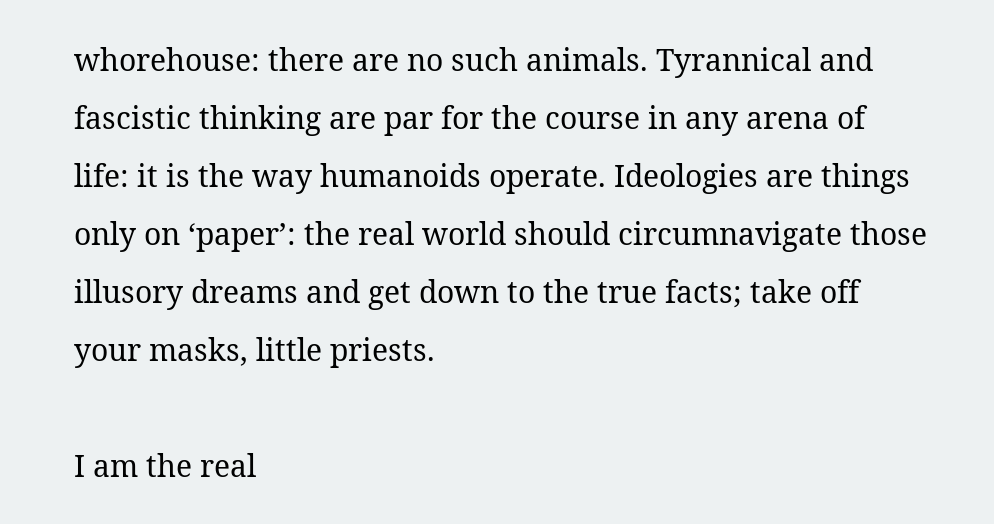whorehouse: there are no such animals. Tyrannical and fascistic thinking are par for the course in any arena of life: it is the way humanoids operate. Ideologies are things only on ‘paper’: the real world should circumnavigate those illusory dreams and get down to the true facts; take off your masks, little priests.

I am the real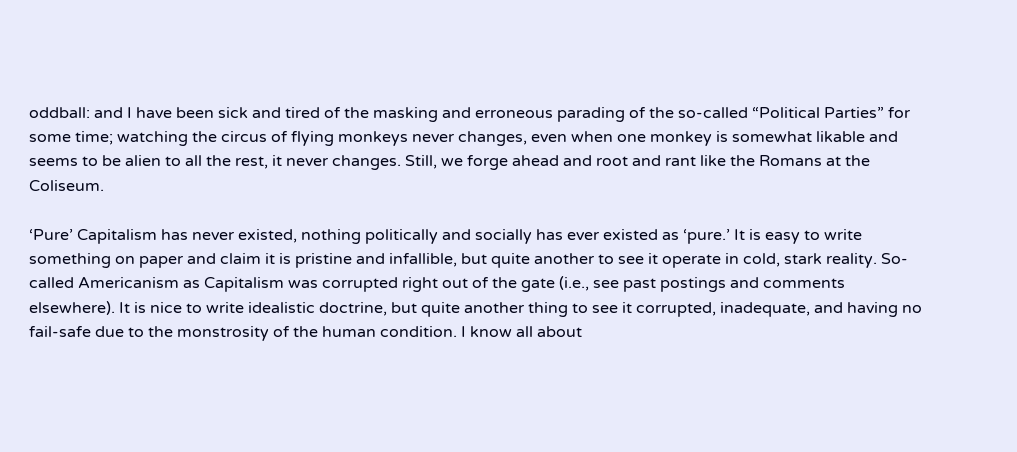oddball: and I have been sick and tired of the masking and erroneous parading of the so-called “Political Parties” for some time; watching the circus of flying monkeys never changes, even when one monkey is somewhat likable and seems to be alien to all the rest, it never changes. Still, we forge ahead and root and rant like the Romans at the Coliseum.

‘Pure’ Capitalism has never existed, nothing politically and socially has ever existed as ‘pure.’ It is easy to write something on paper and claim it is pristine and infallible, but quite another to see it operate in cold, stark reality. So-called Americanism as Capitalism was corrupted right out of the gate (i.e., see past postings and comments elsewhere). It is nice to write idealistic doctrine, but quite another thing to see it corrupted, inadequate, and having no fail-safe due to the monstrosity of the human condition. I know all about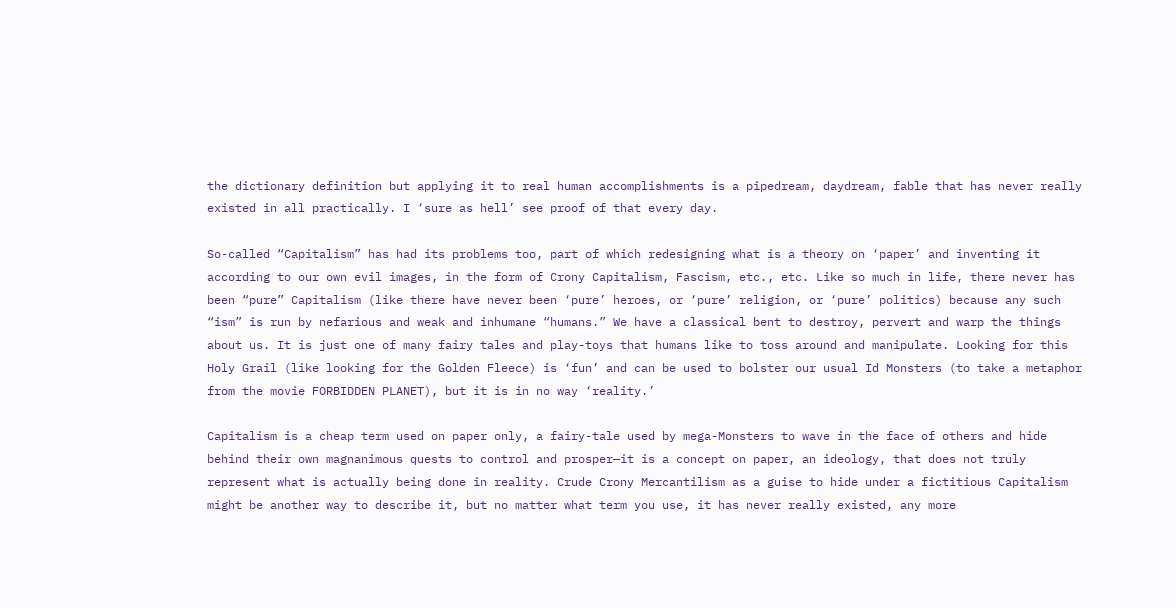the dictionary definition but applying it to real human accomplishments is a pipedream, daydream, fable that has never really existed in all practically. I ‘sure as hell’ see proof of that every day.

So-called “Capitalism” has had its problems too, part of which redesigning what is a theory on ‘paper’ and inventing it according to our own evil images, in the form of Crony Capitalism, Fascism, etc., etc. Like so much in life, there never has been “pure” Capitalism (like there have never been ‘pure’ heroes, or ‘pure’ religion, or ‘pure’ politics) because any such “ism” is run by nefarious and weak and inhumane “humans.” We have a classical bent to destroy, pervert and warp the things about us. It is just one of many fairy tales and play-toys that humans like to toss around and manipulate. Looking for this Holy Grail (like looking for the Golden Fleece) is ‘fun’ and can be used to bolster our usual Id Monsters (to take a metaphor from the movie FORBIDDEN PLANET), but it is in no way ‘reality.’

Capitalism is a cheap term used on paper only, a fairy-tale used by mega-Monsters to wave in the face of others and hide behind their own magnanimous quests to control and prosper—it is a concept on paper, an ideology, that does not truly represent what is actually being done in reality. Crude Crony Mercantilism as a guise to hide under a fictitious Capitalism might be another way to describe it, but no matter what term you use, it has never really existed, any more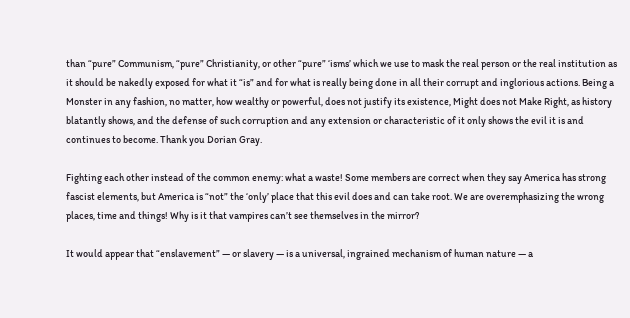than “pure” Communism, “pure” Christianity, or other “pure” ‘isms’ which we use to mask the real person or the real institution as it should be nakedly exposed for what it “is” and for what is really being done in all their corrupt and inglorious actions. Being a Monster in any fashion, no matter, how wealthy or powerful, does not justify its existence, Might does not Make Right, as history blatantly shows, and the defense of such corruption and any extension or characteristic of it only shows the evil it is and continues to become. Thank you Dorian Gray.

Fighting each other instead of the common enemy: what a waste! Some members are correct when they say America has strong fascist elements, but America is “not” the ‘only’ place that this evil does and can take root. We are overemphasizing the wrong places, time and things! Why is it that vampires can’t see themselves in the mirror?

It would appear that “enslavement” — or slavery — is a universal, ingrained mechanism of human nature — a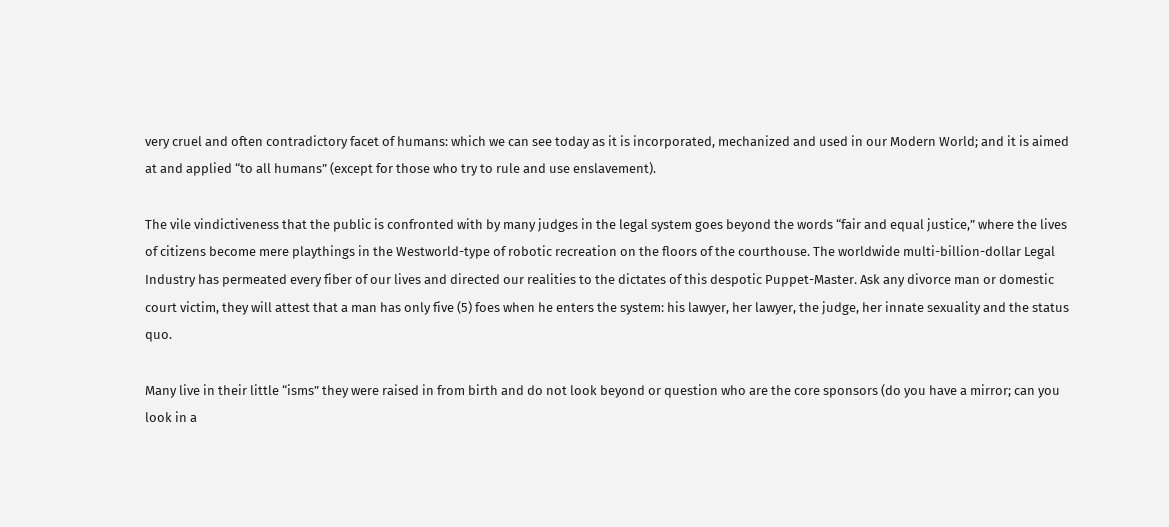very cruel and often contradictory facet of humans: which we can see today as it is incorporated, mechanized and used in our Modern World; and it is aimed at and applied “to all humans” (except for those who try to rule and use enslavement).

The vile vindictiveness that the public is confronted with by many judges in the legal system goes beyond the words “fair and equal justice,” where the lives of citizens become mere playthings in the Westworld-type of robotic recreation on the floors of the courthouse. The worldwide multi-billion-dollar Legal Industry has permeated every fiber of our lives and directed our realities to the dictates of this despotic Puppet-Master. Ask any divorce man or domestic court victim, they will attest that a man has only five (5) foes when he enters the system: his lawyer, her lawyer, the judge, her innate sexuality and the status quo.

Many live in their little “isms” they were raised in from birth and do not look beyond or question who are the core sponsors (do you have a mirror; can you look in a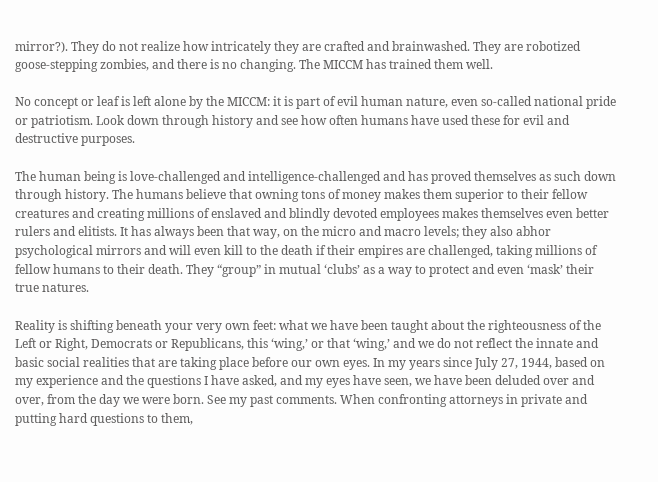mirror?). They do not realize how intricately they are crafted and brainwashed. They are robotized goose-stepping zombies, and there is no changing. The MICCM has trained them well.

No concept or leaf is left alone by the MICCM: it is part of evil human nature, even so-called national pride or patriotism. Look down through history and see how often humans have used these for evil and destructive purposes.

The human being is love-challenged and intelligence-challenged and has proved themselves as such down through history. The humans believe that owning tons of money makes them superior to their fellow creatures and creating millions of enslaved and blindly devoted employees makes themselves even better rulers and elitists. It has always been that way, on the micro and macro levels; they also abhor psychological mirrors and will even kill to the death if their empires are challenged, taking millions of fellow humans to their death. They “group” in mutual ‘clubs’ as a way to protect and even ‘mask’ their true natures.

Reality is shifting beneath your very own feet: what we have been taught about the righteousness of the Left or Right, Democrats or Republicans, this ‘wing,’ or that ‘wing,’ and we do not reflect the innate and basic social realities that are taking place before our own eyes. In my years since July 27, 1944, based on my experience and the questions I have asked, and my eyes have seen, we have been deluded over and over, from the day we were born. See my past comments. When confronting attorneys in private and putting hard questions to them,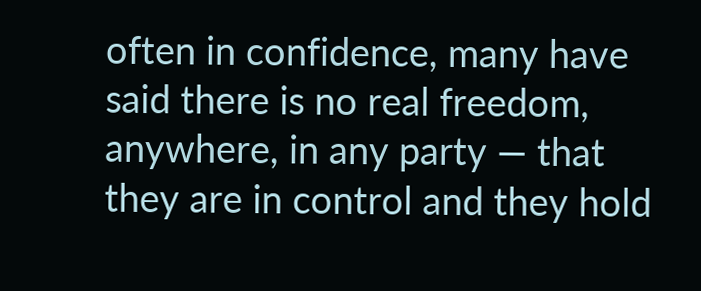often in confidence, many have said there is no real freedom, anywhere, in any party — that they are in control and they hold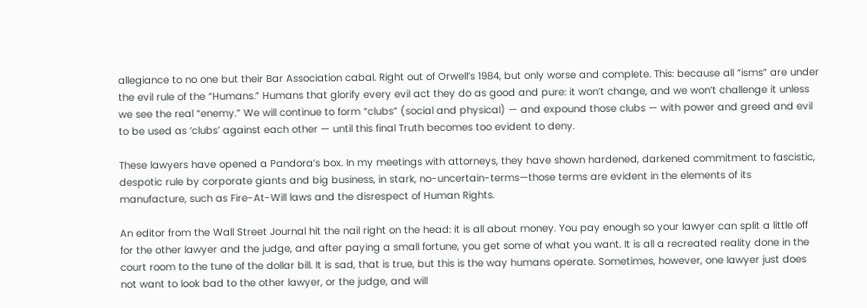allegiance to no one but their Bar Association cabal. Right out of Orwell’s 1984, but only worse and complete. This: because all “isms” are under the evil rule of the “Humans.” Humans that glorify every evil act they do as good and pure: it won’t change, and we won’t challenge it unless we see the real “enemy.” We will continue to form “clubs” (social and physical) — and expound those clubs — with power and greed and evil to be used as ‘clubs’ against each other — until this final Truth becomes too evident to deny.

These lawyers have opened a Pandora’s box. In my meetings with attorneys, they have shown hardened, darkened commitment to fascistic, despotic rule by corporate giants and big business, in stark, no-uncertain-terms—those terms are evident in the elements of its manufacture, such as Fire-At-Will laws and the disrespect of Human Rights.

An editor from the Wall Street Journal hit the nail right on the head: it is all about money. You pay enough so your lawyer can split a little off for the other lawyer and the judge, and after paying a small fortune, you get some of what you want. It is all a recreated reality done in the court room to the tune of the dollar bill. It is sad, that is true, but this is the way humans operate. Sometimes, however, one lawyer just does not want to look bad to the other lawyer, or the judge, and will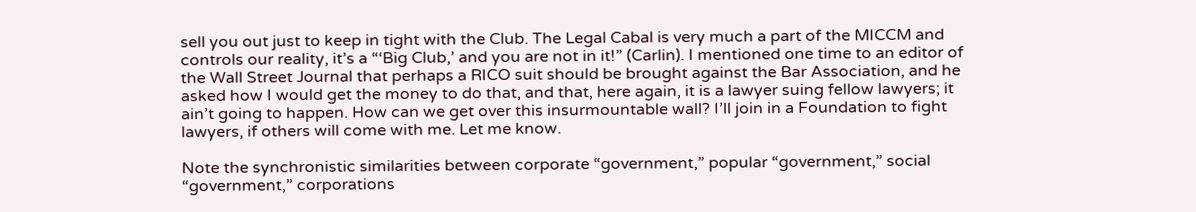sell you out just to keep in tight with the Club. The Legal Cabal is very much a part of the MICCM and controls our reality, it’s a “‘Big Club,’ and you are not in it!” (Carlin). I mentioned one time to an editor of the Wall Street Journal that perhaps a RICO suit should be brought against the Bar Association, and he asked how I would get the money to do that, and that, here again, it is a lawyer suing fellow lawyers; it ain’t going to happen. How can we get over this insurmountable wall? I’ll join in a Foundation to fight lawyers, if others will come with me. Let me know.

Note the synchronistic similarities between corporate “government,” popular “government,” social “government,” corporations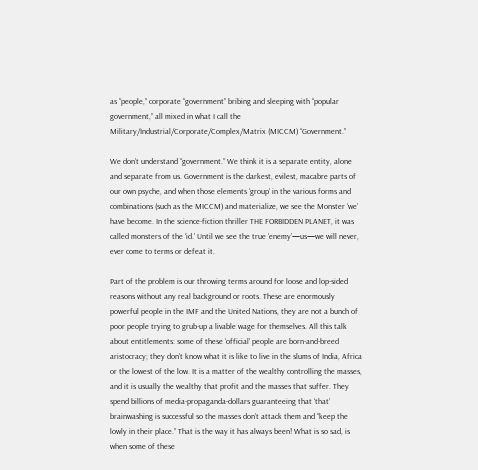as “people,” corporate “government” bribing and sleeping with “popular government,” all mixed in what I call the Military/Industrial/Corporate/Complex/Matrix (MICCM) “Government.”

We don’t understand “government.” We think it is a separate entity, alone and separate from us. Government is the darkest, evilest, macabre parts of our own psyche, and when those elements ‘group’ in the various forms and combinations (such as the MICCM) and materialize, we see the Monster ‘we’ have become. In the science-fiction thriller THE FORBIDDEN PLANET, it was called monsters of the ‘id.’ Until we see the true ‘enemy’—us—we will never, ever come to terms or defeat it.

Part of the problem is our throwing terms around for loose and lop-sided reasons without any real background or roots. These are enormously powerful people in the IMF and the United Nations, they are not a bunch of poor people trying to grub-up a livable wage for themselves. All this talk about entitlements: some of these ‘official’ people are born-and-breed aristocracy; they don’t know what it is like to live in the slums of India, Africa or the lowest of the low. It is a matter of the wealthy controlling the masses, and it is usually the wealthy that profit and the masses that suffer. They spend billions of media-propaganda-dollars guaranteeing that ‘that’ brainwashing is successful so the masses don’t attack them and “keep the lowly in their place.” That is the way it has always been! What is so sad, is when some of these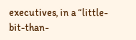executives, in a “little-bit-than-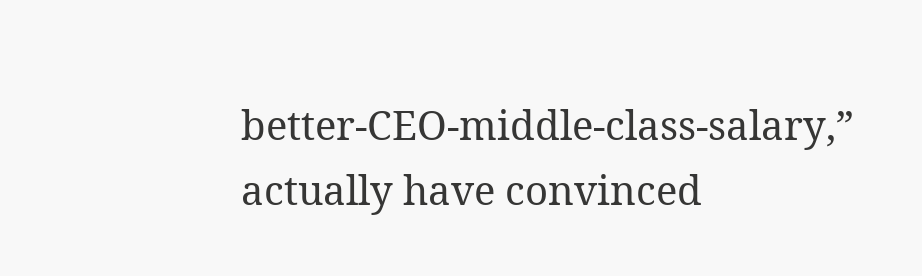better-CEO-middle-class-salary,” actually have convinced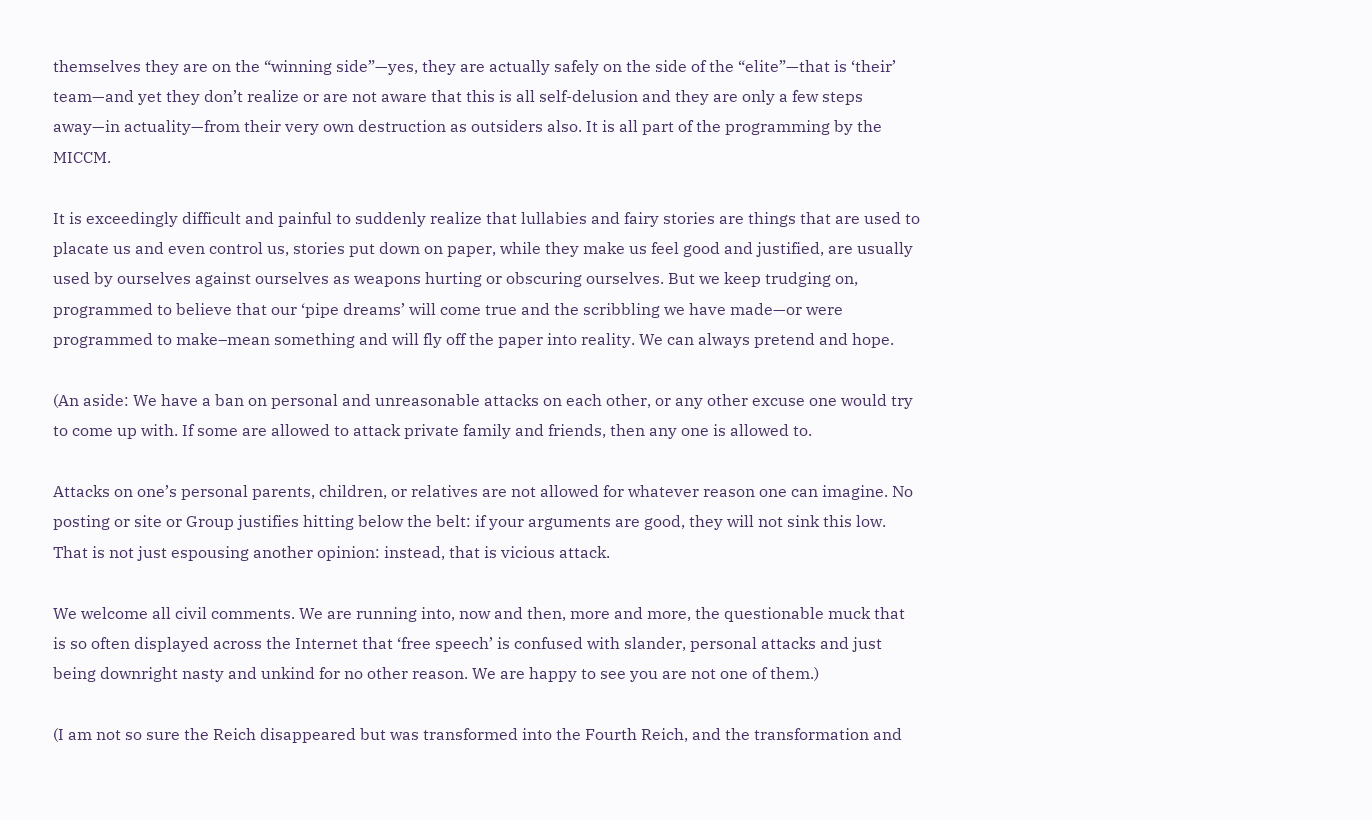themselves they are on the “winning side”—yes, they are actually safely on the side of the “elite”—that is ‘their’ team—and yet they don’t realize or are not aware that this is all self-delusion and they are only a few steps away—in actuality—from their very own destruction as outsiders also. It is all part of the programming by the MICCM.

It is exceedingly difficult and painful to suddenly realize that lullabies and fairy stories are things that are used to placate us and even control us, stories put down on paper, while they make us feel good and justified, are usually used by ourselves against ourselves as weapons hurting or obscuring ourselves. But we keep trudging on, programmed to believe that our ‘pipe dreams’ will come true and the scribbling we have made—or were programmed to make–mean something and will fly off the paper into reality. We can always pretend and hope.

(An aside: We have a ban on personal and unreasonable attacks on each other, or any other excuse one would try to come up with. If some are allowed to attack private family and friends, then any one is allowed to.

Attacks on one’s personal parents, children, or relatives are not allowed for whatever reason one can imagine. No posting or site or Group justifies hitting below the belt: if your arguments are good, they will not sink this low. That is not just espousing another opinion: instead, that is vicious attack.

We welcome all civil comments. We are running into, now and then, more and more, the questionable muck that is so often displayed across the Internet that ‘free speech’ is confused with slander, personal attacks and just being downright nasty and unkind for no other reason. We are happy to see you are not one of them.)

(I am not so sure the Reich disappeared but was transformed into the Fourth Reich, and the transformation and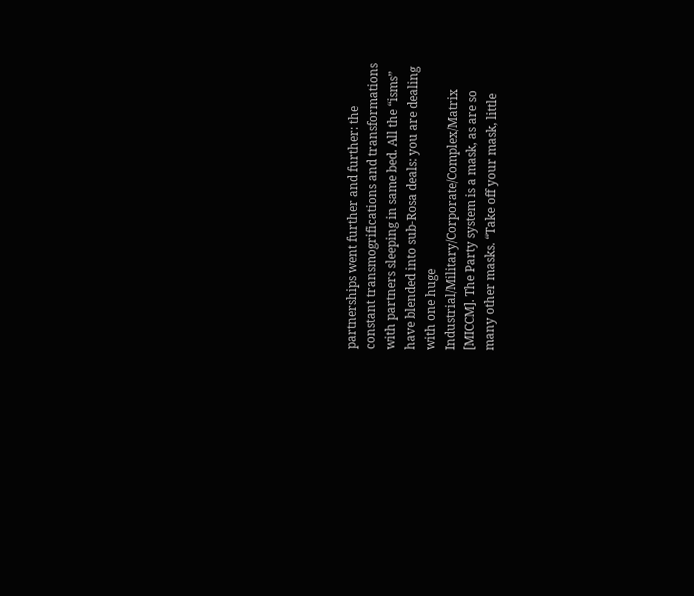partnerships went further and further: the constant transmogrifications and transformations with partners sleeping in same bed. All the “isms” have blended into sub-Rosa deals: you are dealing with one huge Industrial/Military/Corporate/Complex/Matrix [MICCM]. The Party system is a mask, as are so many other masks. “Take off your mask, little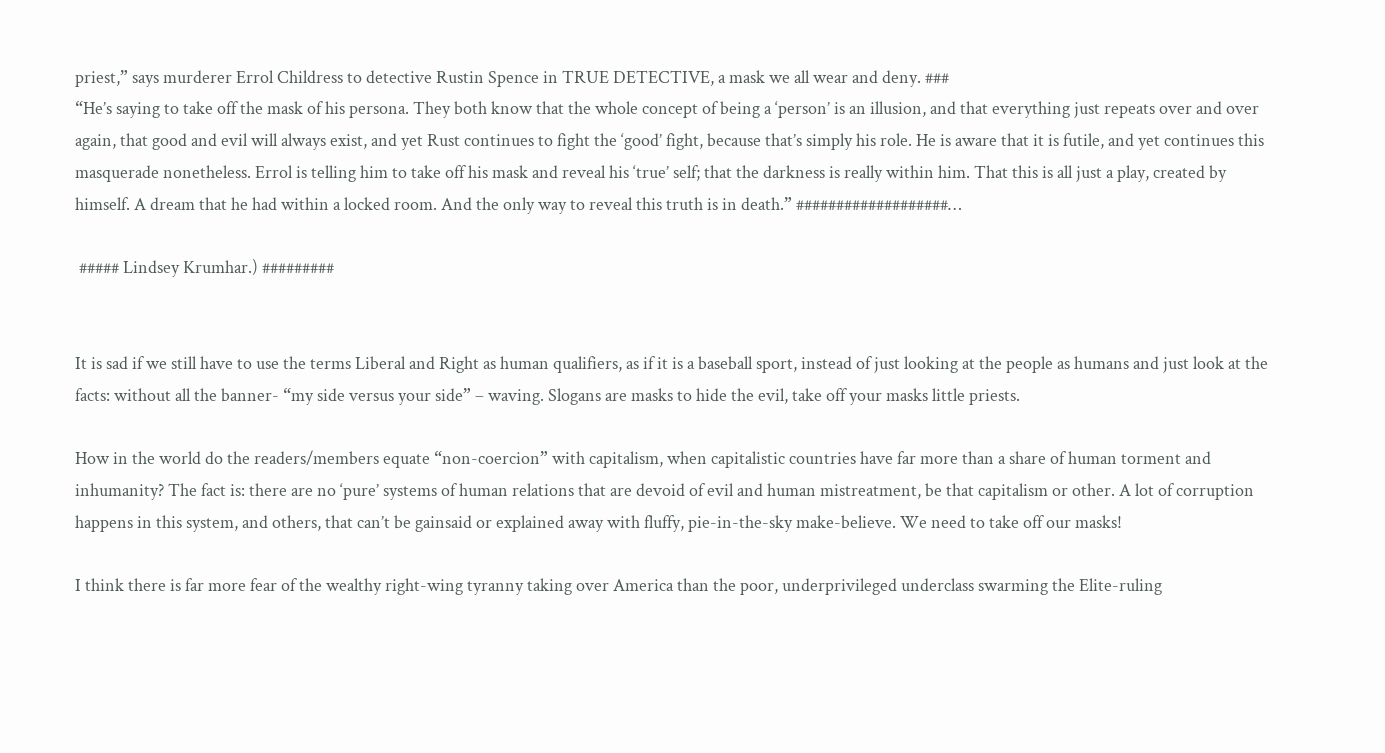priest,” says murderer Errol Childress to detective Rustin Spence in TRUE DETECTIVE, a mask we all wear and deny. ###
“He’s saying to take off the mask of his persona. They both know that the whole concept of being a ‘person’ is an illusion, and that everything just repeats over and over again, that good and evil will always exist, and yet Rust continues to fight the ‘good’ fight, because that’s simply his role. He is aware that it is futile, and yet continues this masquerade nonetheless. Errol is telling him to take off his mask and reveal his ‘true’ self; that the darkness is really within him. That this is all just a play, created by himself. A dream that he had within a locked room. And the only way to reveal this truth is in death.” ###################…

 ##### Lindsey Krumhar.) #########


It is sad if we still have to use the terms Liberal and Right as human qualifiers, as if it is a baseball sport, instead of just looking at the people as humans and just look at the facts: without all the banner- “my side versus your side” – waving. Slogans are masks to hide the evil, take off your masks little priests.

How in the world do the readers/members equate “non-coercion” with capitalism, when capitalistic countries have far more than a share of human torment and inhumanity? The fact is: there are no ‘pure’ systems of human relations that are devoid of evil and human mistreatment, be that capitalism or other. A lot of corruption happens in this system, and others, that can’t be gainsaid or explained away with fluffy, pie-in-the-sky make-believe. We need to take off our masks!

I think there is far more fear of the wealthy right-wing tyranny taking over America than the poor, underprivileged underclass swarming the Elite-ruling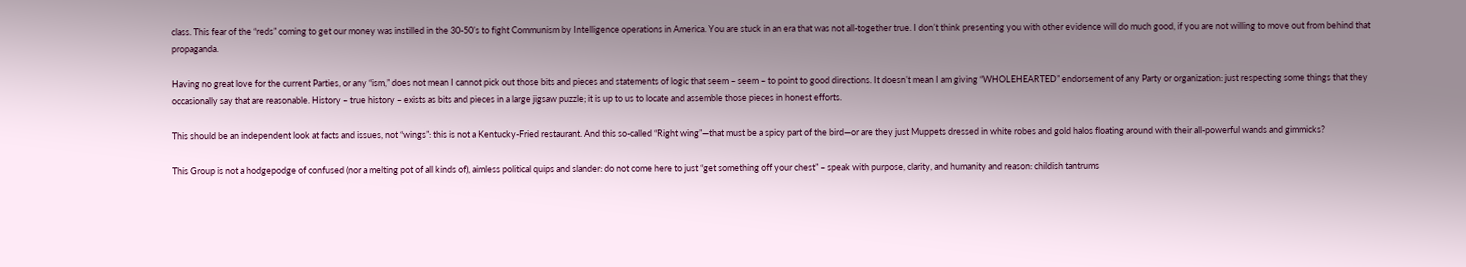class. This fear of the “reds” coming to get our money was instilled in the 30-50’s to fight Communism by Intelligence operations in America. You are stuck in an era that was not all-together true. I don’t think presenting you with other evidence will do much good, if you are not willing to move out from behind that propaganda.

Having no great love for the current Parties, or any “ism,” does not mean I cannot pick out those bits and pieces and statements of logic that seem – seem – to point to good directions. It doesn’t mean I am giving “WHOLEHEARTED” endorsement of any Party or organization: just respecting some things that they occasionally say that are reasonable. History – true history – exists as bits and pieces in a large jigsaw puzzle; it is up to us to locate and assemble those pieces in honest efforts.

This should be an independent look at facts and issues, not “wings”: this is not a Kentucky-Fried restaurant. And this so-called “Right wing”—that must be a spicy part of the bird—or are they just Muppets dressed in white robes and gold halos floating around with their all-powerful wands and gimmicks?

This Group is not a hodgepodge of confused (nor a melting pot of all kinds of), aimless political quips and slander: do not come here to just “get something off your chest” – speak with purpose, clarity, and humanity and reason: childish tantrums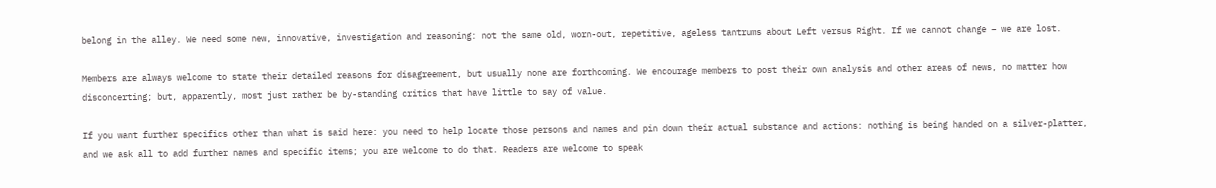belong in the alley. We need some new, innovative, investigation and reasoning: not the same old, worn-out, repetitive, ageless tantrums about Left versus Right. If we cannot change – we are lost.

Members are always welcome to state their detailed reasons for disagreement, but usually none are forthcoming. We encourage members to post their own analysis and other areas of news, no matter how disconcerting; but, apparently, most just rather be by-standing critics that have little to say of value.

If you want further specifics other than what is said here: you need to help locate those persons and names and pin down their actual substance and actions: nothing is being handed on a silver-platter, and we ask all to add further names and specific items; you are welcome to do that. Readers are welcome to speak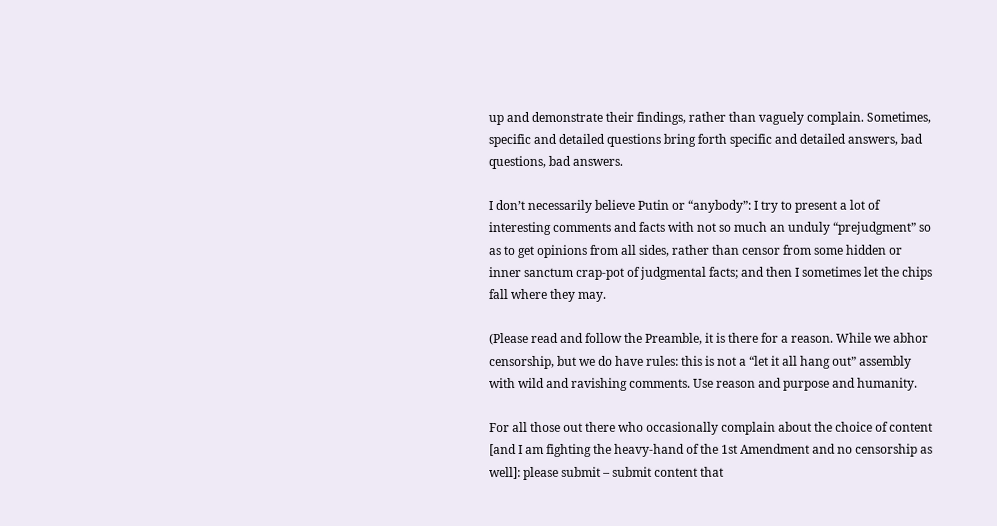up and demonstrate their findings, rather than vaguely complain. Sometimes, specific and detailed questions bring forth specific and detailed answers, bad questions, bad answers.

I don’t necessarily believe Putin or “anybody”: I try to present a lot of interesting comments and facts with not so much an unduly “prejudgment” so as to get opinions from all sides, rather than censor from some hidden or inner sanctum crap-pot of judgmental facts; and then I sometimes let the chips fall where they may.

(Please read and follow the Preamble, it is there for a reason. While we abhor censorship, but we do have rules: this is not a “let it all hang out” assembly with wild and ravishing comments. Use reason and purpose and humanity.

For all those out there who occasionally complain about the choice of content [and I am fighting the heavy-hand of the 1st Amendment and no censorship as well]: please submit – submit content that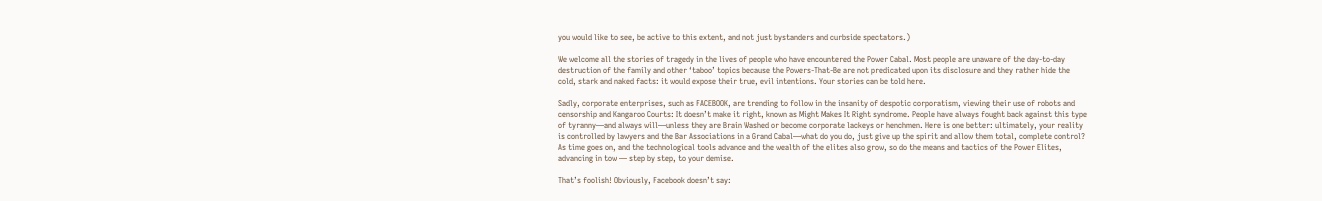you would like to see, be active to this extent, and not just bystanders and curbside spectators.)

We welcome all the stories of tragedy in the lives of people who have encountered the Power Cabal. Most people are unaware of the day-to-day destruction of the family and other ‘taboo’ topics because the Powers-That-Be are not predicated upon its disclosure and they rather hide the cold, stark and naked facts: it would expose their true, evil intentions. Your stories can be told here.

Sadly, corporate enterprises, such as FACEBOOK, are trending to follow in the insanity of despotic corporatism, viewing their use of robots and censorship and Kangaroo Courts: It doesn’t make it right, known as Might Makes It Right syndrome. People have always fought back against this type of tyranny—and always will—unless they are Brain Washed or become corporate lackeys or henchmen. Here is one better: ultimately, your reality is controlled by lawyers and the Bar Associations in a Grand Cabal—what do you do, just give up the spirit and allow them total, complete control? As time goes on, and the technological tools advance and the wealth of the elites also grow, so do the means and tactics of the Power Elites, advancing in tow — step by step, to your demise.

That’s foolish! Obviously, Facebook doesn’t say: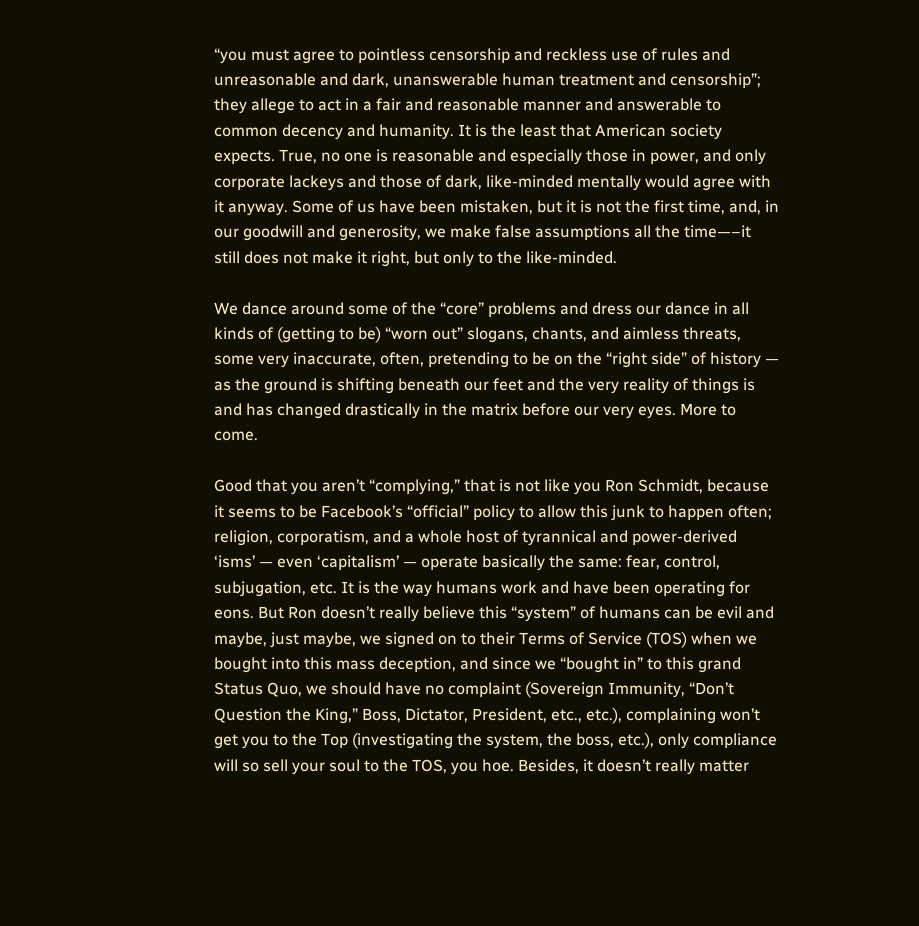“you must agree to pointless censorship and reckless use of rules and unreasonable and dark, unanswerable human treatment and censorship”; they allege to act in a fair and reasonable manner and answerable to common decency and humanity. It is the least that American society expects. True, no one is reasonable and especially those in power, and only corporate lackeys and those of dark, like-minded mentally would agree with it anyway. Some of us have been mistaken, but it is not the first time, and, in our goodwill and generosity, we make false assumptions all the time—–it still does not make it right, but only to the like-minded.

We dance around some of the “core” problems and dress our dance in all kinds of (getting to be) “worn out” slogans, chants, and aimless threats, some very inaccurate, often, pretending to be on the “right side” of history — as the ground is shifting beneath our feet and the very reality of things is and has changed drastically in the matrix before our very eyes. More to come.

Good that you aren’t “complying,” that is not like you Ron Schmidt, because it seems to be Facebook’s “official” policy to allow this junk to happen often; religion, corporatism, and a whole host of tyrannical and power-derived ‘isms’ — even ‘capitalism’ — operate basically the same: fear, control, subjugation, etc. It is the way humans work and have been operating for eons. But Ron doesn’t really believe this “system” of humans can be evil and maybe, just maybe, we signed on to their Terms of Service (TOS) when we bought into this mass deception, and since we “bought in” to this grand Status Quo, we should have no complaint (Sovereign Immunity, “Don’t Question the King,” Boss, Dictator, President, etc., etc.), complaining won’t get you to the Top (investigating the system, the boss, etc.), only compliance will so sell your soul to the TOS, you hoe. Besides, it doesn’t really matter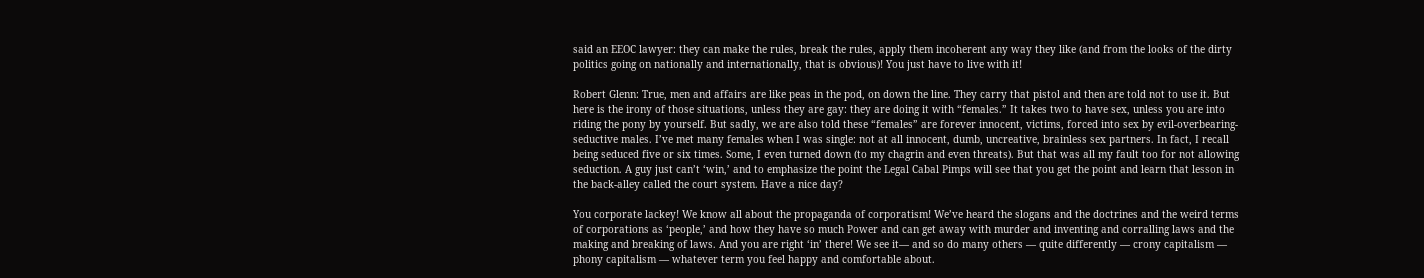said an EEOC lawyer: they can make the rules, break the rules, apply them incoherent any way they like (and from the looks of the dirty politics going on nationally and internationally, that is obvious)! You just have to live with it!

Robert Glenn: True, men and affairs are like peas in the pod, on down the line. They carry that pistol and then are told not to use it. But here is the irony of those situations, unless they are gay: they are doing it with “females.” It takes two to have sex, unless you are into riding the pony by yourself. But sadly, we are also told these “females” are forever innocent, victims, forced into sex by evil-overbearing-seductive males. I’ve met many females when I was single: not at all innocent, dumb, uncreative, brainless sex partners. In fact, I recall being seduced five or six times. Some, I even turned down (to my chagrin and even threats). But that was all my fault too for not allowing seduction. A guy just can’t ‘win,’ and to emphasize the point the Legal Cabal Pimps will see that you get the point and learn that lesson in the back-alley called the court system. Have a nice day?

You corporate lackey! We know all about the propaganda of corporatism! We’ve heard the slogans and the doctrines and the weird terms of corporations as ‘people,’ and how they have so much Power and can get away with murder and inventing and corralling laws and the making and breaking of laws. And you are right ‘in’ there! We see it— and so do many others — quite differently — crony capitalism — phony capitalism — whatever term you feel happy and comfortable about.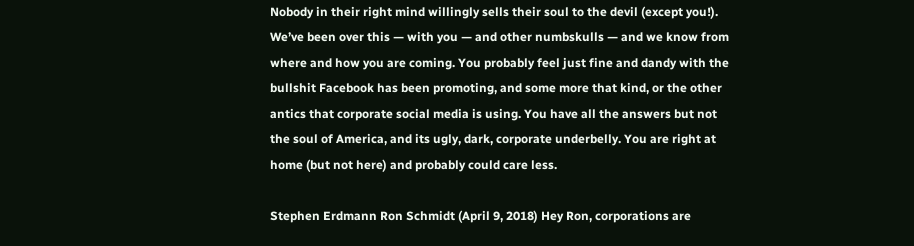Nobody in their right mind willingly sells their soul to the devil (except you!). We’ve been over this — with you — and other numbskulls — and we know from where and how you are coming. You probably feel just fine and dandy with the bullshit Facebook has been promoting, and some more that kind, or the other antics that corporate social media is using. You have all the answers but not the soul of America, and its ugly, dark, corporate underbelly. You are right at home (but not here) and probably could care less.

Stephen Erdmann Ron Schmidt (April 9, 2018) Hey Ron, corporations are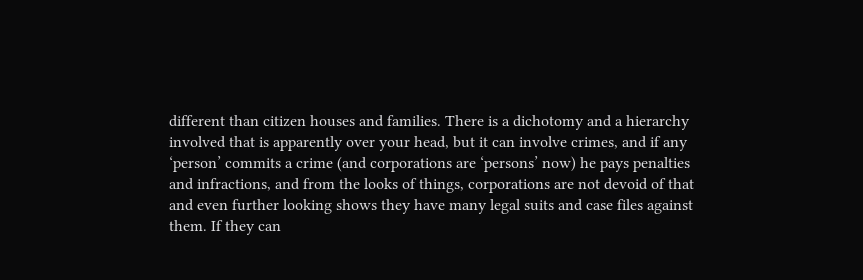different than citizen houses and families. There is a dichotomy and a hierarchy involved that is apparently over your head, but it can involve crimes, and if any ‘person’ commits a crime (and corporations are ‘persons’ now) he pays penalties and infractions, and from the looks of things, corporations are not devoid of that and even further looking shows they have many legal suits and case files against them. If they can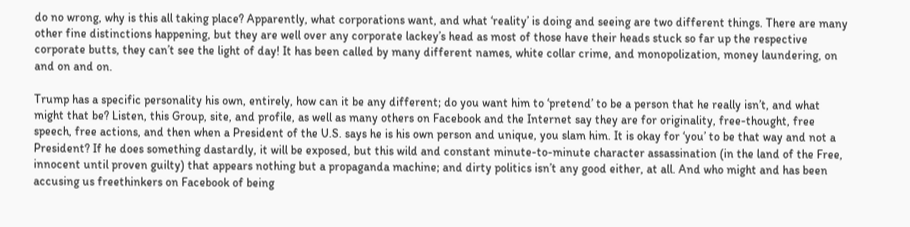do no wrong, why is this all taking place? Apparently, what corporations want, and what ‘reality’ is doing and seeing are two different things. There are many other fine distinctions happening, but they are well over any corporate lackey’s head as most of those have their heads stuck so far up the respective corporate butts, they can’t see the light of day! It has been called by many different names, white collar crime, and monopolization, money laundering, on and on and on.

Trump has a specific personality his own, entirely, how can it be any different; do you want him to ‘pretend’ to be a person that he really isn’t, and what might that be? Listen, this Group, site, and profile, as well as many others on Facebook and the Internet say they are for originality, free-thought, free speech, free actions, and then when a President of the U.S. says he is his own person and unique, you slam him. It is okay for ‘you’ to be that way and not a President? If he does something dastardly, it will be exposed, but this wild and constant minute-to-minute character assassination (in the land of the Free, innocent until proven guilty) that appears nothing but a propaganda machine; and dirty politics isn’t any good either, at all. And who might and has been accusing us freethinkers on Facebook of being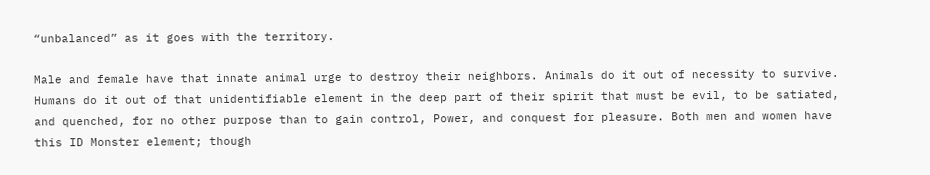“unbalanced” as it goes with the territory.

Male and female have that innate animal urge to destroy their neighbors. Animals do it out of necessity to survive. Humans do it out of that unidentifiable element in the deep part of their spirit that must be evil, to be satiated, and quenched, for no other purpose than to gain control, Power, and conquest for pleasure. Both men and women have this ID Monster element; though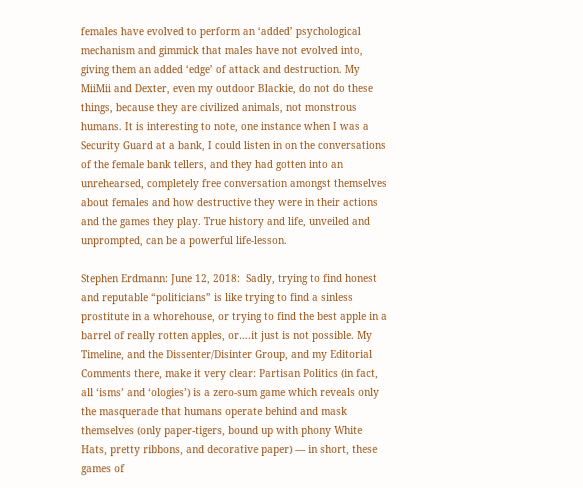females have evolved to perform an ‘added’ psychological mechanism and gimmick that males have not evolved into, giving them an added ‘edge’ of attack and destruction. My MiiMii and Dexter, even my outdoor Blackie, do not do these things, because they are civilized animals, not monstrous humans. It is interesting to note, one instance when I was a Security Guard at a bank, I could listen in on the conversations of the female bank tellers, and they had gotten into an unrehearsed, completely free conversation amongst themselves about females and how destructive they were in their actions and the games they play. True history and life, unveiled and unprompted, can be a powerful life-lesson.

Stephen Erdmann: June 12, 2018:  Sadly, trying to find honest and reputable “politicians” is like trying to find a sinless prostitute in a whorehouse, or trying to find the best apple in a barrel of really rotten apples, or….it just is not possible. My Timeline, and the Dissenter/Disinter Group, and my Editorial Comments there, make it very clear: Partisan Politics (in fact, all ‘isms’ and ‘ologies’) is a zero-sum game which reveals only the masquerade that humans operate behind and mask themselves (only paper-tigers, bound up with phony White Hats, pretty ribbons, and decorative paper) — in short, these games of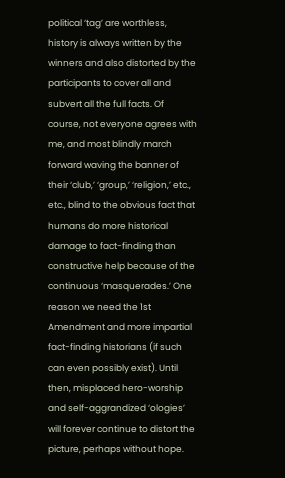political ‘tag’ are worthless, history is always written by the winners and also distorted by the participants to cover all and subvert all the full facts. Of course, not everyone agrees with me, and most blindly march forward waving the banner of their ‘club,’ ‘group,’ ‘religion,’ etc., etc., blind to the obvious fact that humans do more historical damage to fact-finding than constructive help because of the continuous ‘masquerades.’ One reason we need the 1st Amendment and more impartial fact-finding historians (if such can even possibly exist). Until then, misplaced hero-worship and self-aggrandized ‘ologies’ will forever continue to distort the picture, perhaps without hope.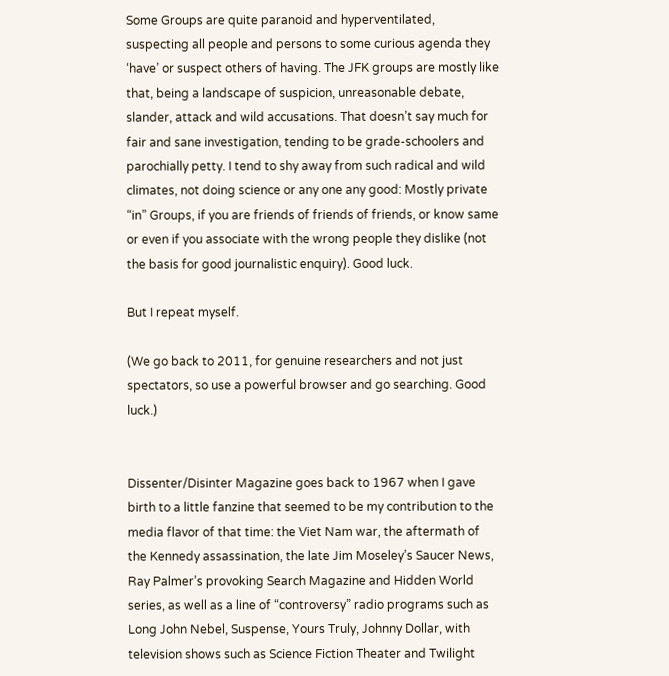Some Groups are quite paranoid and hyperventilated, suspecting all people and persons to some curious agenda they ‘have’ or suspect others of having. The JFK groups are mostly like that, being a landscape of suspicion, unreasonable debate, slander, attack and wild accusations. That doesn’t say much for fair and sane investigation, tending to be grade-schoolers and parochially petty. I tend to shy away from such radical and wild climates, not doing science or any one any good: Mostly private “in” Groups, if you are friends of friends of friends, or know same or even if you associate with the wrong people they dislike (not the basis for good journalistic enquiry). Good luck.

But I repeat myself.

(We go back to 2011, for genuine researchers and not just spectators, so use a powerful browser and go searching. Good luck.)


Dissenter/Disinter Magazine goes back to 1967 when I gave birth to a little fanzine that seemed to be my contribution to the media flavor of that time: the Viet Nam war, the aftermath of the Kennedy assassination, the late Jim Moseley’s Saucer News, Ray Palmer’s provoking Search Magazine and Hidden World series, as well as a line of “controversy” radio programs such as Long John Nebel, Suspense, Yours Truly, Johnny Dollar, with television shows such as Science Fiction Theater and Twilight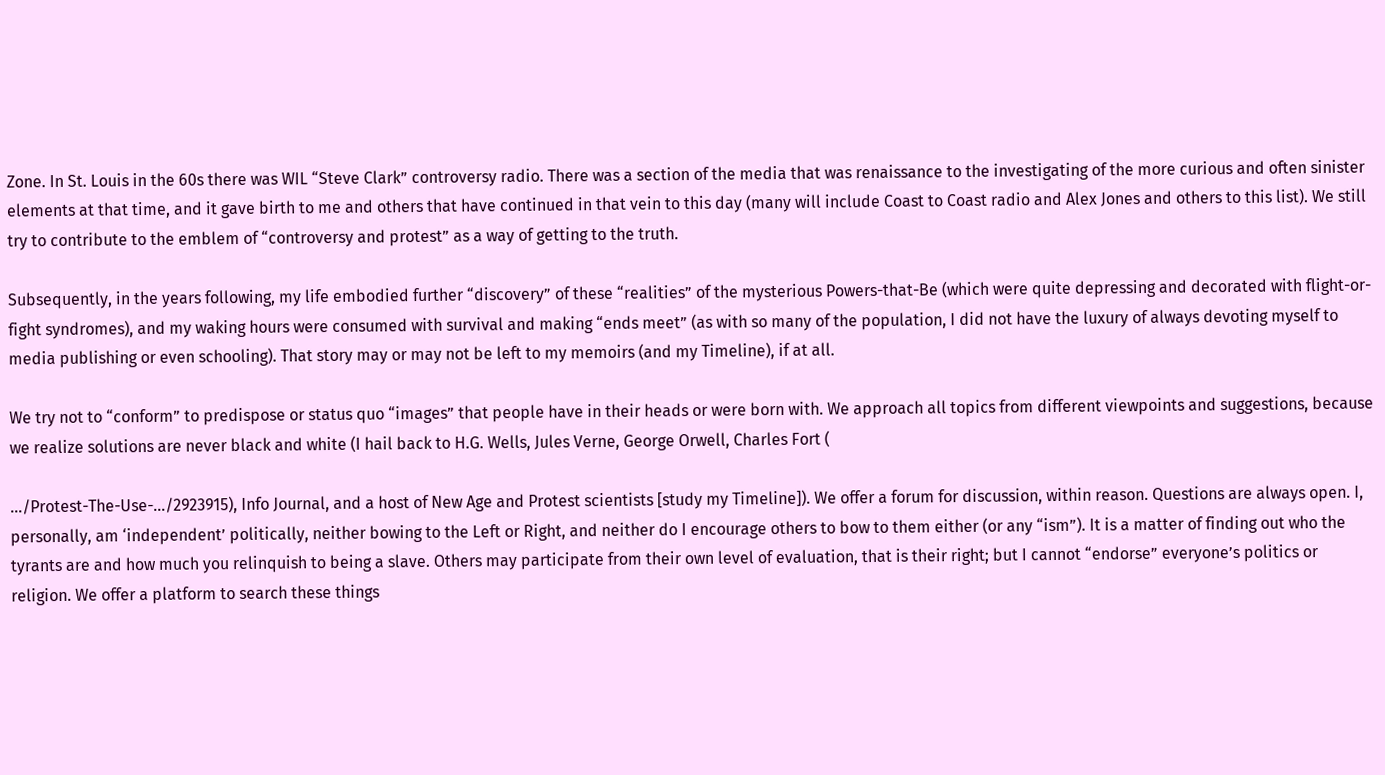Zone. In St. Louis in the 60s there was WIL “Steve Clark” controversy radio. There was a section of the media that was renaissance to the investigating of the more curious and often sinister elements at that time, and it gave birth to me and others that have continued in that vein to this day (many will include Coast to Coast radio and Alex Jones and others to this list). We still try to contribute to the emblem of “controversy and protest” as a way of getting to the truth.

Subsequently, in the years following, my life embodied further “discovery” of these “realities” of the mysterious Powers-that-Be (which were quite depressing and decorated with flight-or-fight syndromes), and my waking hours were consumed with survival and making “ends meet” (as with so many of the population, I did not have the luxury of always devoting myself to media publishing or even schooling). That story may or may not be left to my memoirs (and my Timeline), if at all.

We try not to “conform” to predispose or status quo “images” that people have in their heads or were born with. We approach all topics from different viewpoints and suggestions, because we realize solutions are never black and white (I hail back to H.G. Wells, Jules Verne, George Orwell, Charles Fort (

…/Protest-The-Use-…/2923915), Info Journal, and a host of New Age and Protest scientists [study my Timeline]). We offer a forum for discussion, within reason. Questions are always open. I, personally, am ‘independent’ politically, neither bowing to the Left or Right, and neither do I encourage others to bow to them either (or any “ism”). It is a matter of finding out who the tyrants are and how much you relinquish to being a slave. Others may participate from their own level of evaluation, that is their right; but I cannot “endorse” everyone’s politics or religion. We offer a platform to search these things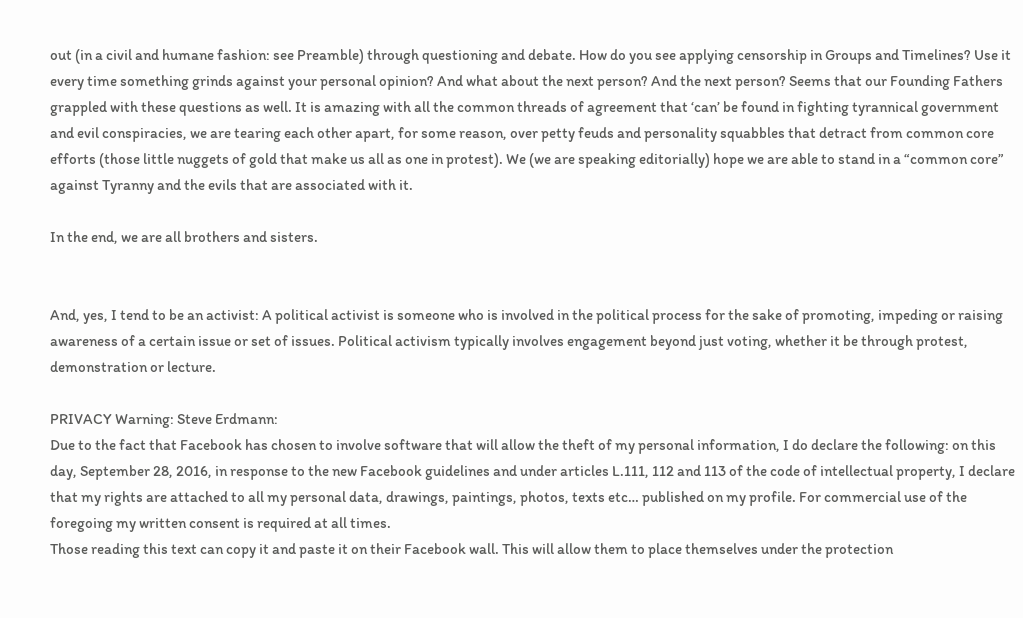out (in a civil and humane fashion: see Preamble) through questioning and debate. How do you see applying censorship in Groups and Timelines? Use it every time something grinds against your personal opinion? And what about the next person? And the next person? Seems that our Founding Fathers grappled with these questions as well. It is amazing with all the common threads of agreement that ‘can’ be found in fighting tyrannical government and evil conspiracies, we are tearing each other apart, for some reason, over petty feuds and personality squabbles that detract from common core efforts (those little nuggets of gold that make us all as one in protest). We (we are speaking editorially) hope we are able to stand in a “common core” against Tyranny and the evils that are associated with it.

In the end, we are all brothers and sisters.


And, yes, I tend to be an activist: A political activist is someone who is involved in the political process for the sake of promoting, impeding or raising awareness of a certain issue or set of issues. Political activism typically involves engagement beyond just voting, whether it be through protest, demonstration or lecture.

PRIVACY Warning: Steve Erdmann:
Due to the fact that Facebook has chosen to involve software that will allow the theft of my personal information, I do declare the following: on this day, September 28, 2016, in response to the new Facebook guidelines and under articles L.111, 112 and 113 of the code of intellectual property, I declare that my rights are attached to all my personal data, drawings, paintings, photos, texts etc… published on my profile. For commercial use of the foregoing my written consent is required at all times.
Those reading this text can copy it and paste it on their Facebook wall. This will allow them to place themselves under the protection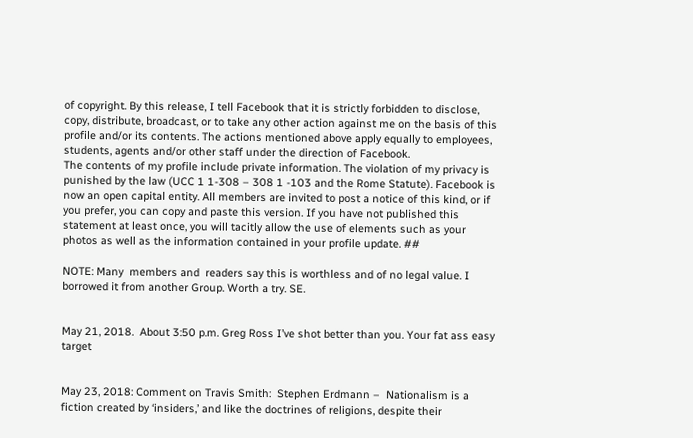of copyright. By this release, I tell Facebook that it is strictly forbidden to disclose, copy, distribute, broadcast, or to take any other action against me on the basis of this profile and/or its contents. The actions mentioned above apply equally to employees, students, agents and/or other staff under the direction of Facebook.
The contents of my profile include private information. The violation of my privacy is punished by the law (UCC 1 1-308 – 308 1 -103 and the Rome Statute). Facebook is now an open capital entity. All members are invited to post a notice of this kind, or if you prefer, you can copy and paste this version. If you have not published this statement at least once, you will tacitly allow the use of elements such as your photos as well as the information contained in your profile update. ##

NOTE: Many  members and  readers say this is worthless and of no legal value. I borrowed it from another Group. Worth a try. SE.


May 21, 2018.  About 3:50 p.m. Greg Ross I’ve shot better than you. Your fat ass easy target


May 23, 2018: Comment on Travis Smith:  Stephen Erdmann –  Nationalism is a fiction created by ‘insiders,’ and like the doctrines of religions, despite their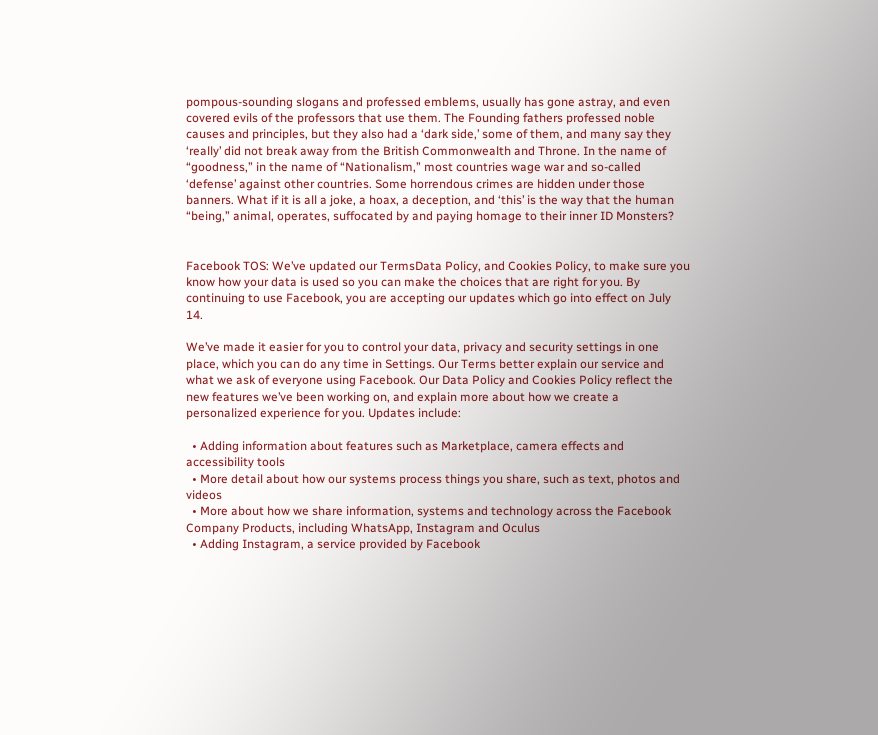pompous-sounding slogans and professed emblems, usually has gone astray, and even covered evils of the professors that use them. The Founding fathers professed noble causes and principles, but they also had a ‘dark side,’ some of them, and many say they ‘really’ did not break away from the British Commonwealth and Throne. In the name of “goodness,” in the name of “Nationalism,” most countries wage war and so-called ‘defense’ against other countries. Some horrendous crimes are hidden under those banners. What if it is all a joke, a hoax, a deception, and ‘this’ is the way that the human “being,” animal, operates, suffocated by and paying homage to their inner ID Monsters?


Facebook TOS: We’ve updated our TermsData Policy, and Cookies Policy, to make sure you know how your data is used so you can make the choices that are right for you. By continuing to use Facebook, you are accepting our updates which go into effect on July 14.

We’ve made it easier for you to control your data, privacy and security settings in one place, which you can do any time in Settings. Our Terms better explain our service and what we ask of everyone using Facebook. Our Data Policy and Cookies Policy reflect the new features we’ve been working on, and explain more about how we create a personalized experience for you. Updates include:

  • Adding information about features such as Marketplace, camera effects and accessibility tools
  • More detail about how our systems process things you share, such as text, photos and videos
  • More about how we share information, systems and technology across the Facebook Company Products, including WhatsApp, Instagram and Oculus
  • Adding Instagram, a service provided by Facebook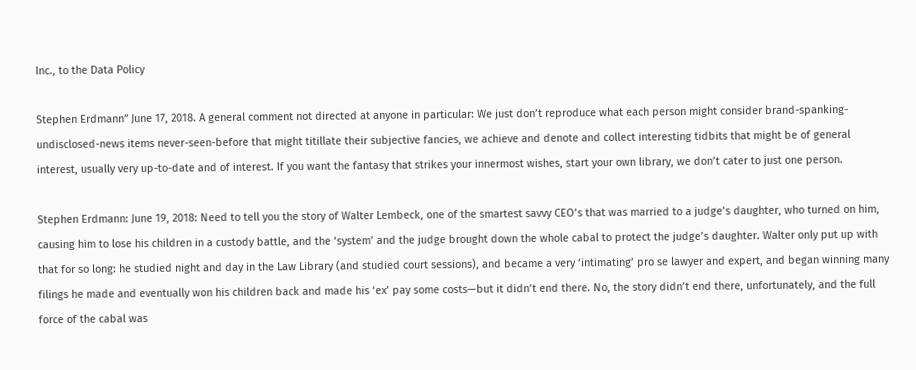Inc., to the Data Policy

Stephen Erdmann” June 17, 2018. A general comment not directed at anyone in particular: We just don’t reproduce what each person might consider brand-spanking-undisclosed-news items never-seen-before that might titillate their subjective fancies, we achieve and denote and collect interesting tidbits that might be of general interest, usually very up-to-date and of interest. If you want the fantasy that strikes your innermost wishes, start your own library, we don’t cater to just one person.

Stephen Erdmann: June 19, 2018: Need to tell you the story of Walter Lembeck, one of the smartest savvy CEO’s that was married to a judge’s daughter, who turned on him, causing him to lose his children in a custody battle, and the ‘system’ and the judge brought down the whole cabal to protect the judge’s daughter. Walter only put up with that for so long: he studied night and day in the Law Library (and studied court sessions), and became a very ‘intimating’ pro se lawyer and expert, and began winning many filings he made and eventually won his children back and made his ‘ex’ pay some costs—but it didn’t end there. No, the story didn’t end there, unfortunately, and the full force of the cabal was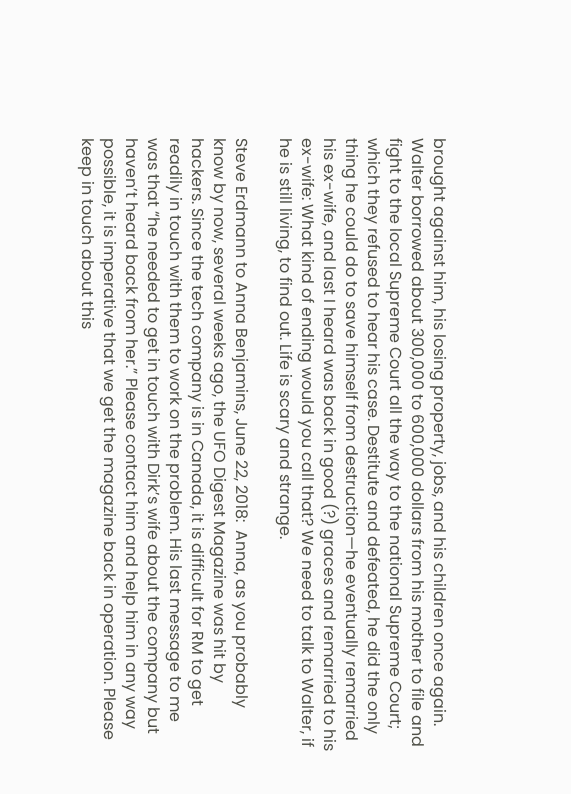brought against him, his losing property, jobs, and his children once again. Walter borrowed about 300,000 to 600,000 dollars from his mother to file and fight to the local Supreme Court all the way to the national Supreme Court; which they refused to hear his case. Destitute and defeated, he did the only thing he could do to save himself from destruction—he eventually remarried his ex-wife, and last I heard was back in good (?) graces and remarried to his ex-wife: What kind of ending would you call that? We need to talk to Walter, if he is still living, to find out. Life is scary and strange.

Steve Erdmann to Anna Benjamins, June 22, 2018:  Anna, as you probably know by now, several weeks ago, the UFO Digest Magazine was hit by hackers. Since the tech company is in Canada, it is difficult for RM to get readily in touch with them to work on the problem. His last message to me was that “he needed to get in touch with Dirk’s wife about the company but haven’t heard back from her.” Please contact him and help him in any way possible, it is imperative that we get the magazine back in operation. Please keep in touch about this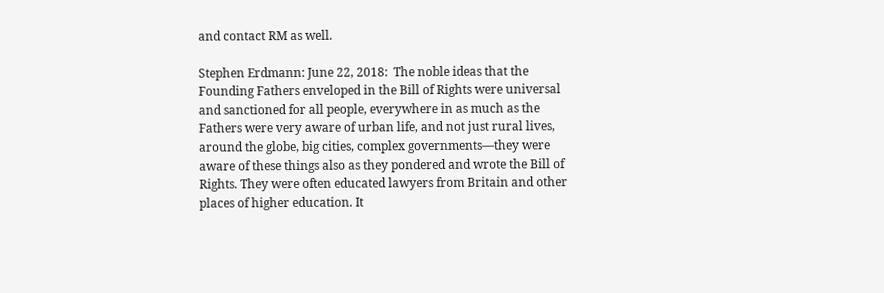and contact RM as well.

Stephen Erdmann: June 22, 2018:  The noble ideas that the Founding Fathers enveloped in the Bill of Rights were universal and sanctioned for all people, everywhere in as much as the Fathers were very aware of urban life, and not just rural lives, around the globe, big cities, complex governments—they were aware of these things also as they pondered and wrote the Bill of Rights. They were often educated lawyers from Britain and other places of higher education. It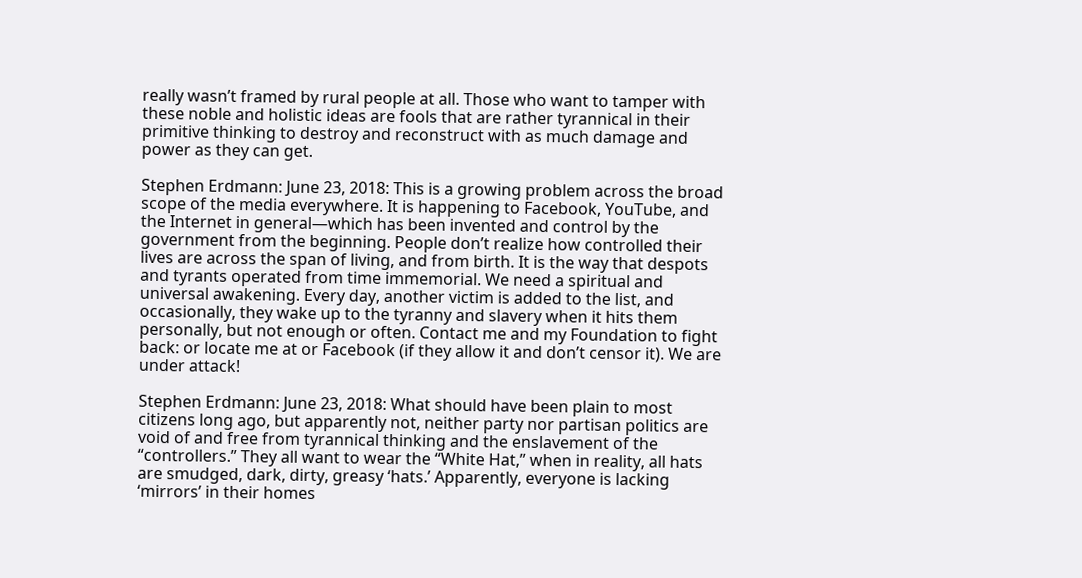really wasn’t framed by rural people at all. Those who want to tamper with these noble and holistic ideas are fools that are rather tyrannical in their primitive thinking to destroy and reconstruct with as much damage and power as they can get.

Stephen Erdmann: June 23, 2018: This is a growing problem across the broad scope of the media everywhere. It is happening to Facebook, YouTube, and the Internet in general—which has been invented and control by the government from the beginning. People don’t realize how controlled their lives are across the span of living, and from birth. It is the way that despots and tyrants operated from time immemorial. We need a spiritual and universal awakening. Every day, another victim is added to the list, and occasionally, they wake up to the tyranny and slavery when it hits them personally, but not enough or often. Contact me and my Foundation to fight back: or locate me at or Facebook (if they allow it and don’t censor it). We are under attack!

Stephen Erdmann: June 23, 2018: What should have been plain to most citizens long ago, but apparently not, neither party nor partisan politics are void of and free from tyrannical thinking and the enslavement of the “controllers.” They all want to wear the “White Hat,” when in reality, all hats are smudged, dark, dirty, greasy ‘hats.’ Apparently, everyone is lacking ‘mirrors’ in their homes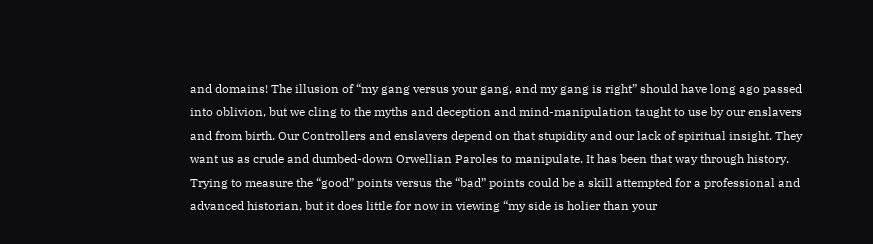and domains! The illusion of “my gang versus your gang, and my gang is right” should have long ago passed into oblivion, but we cling to the myths and deception and mind-manipulation taught to use by our enslavers and from birth. Our Controllers and enslavers depend on that stupidity and our lack of spiritual insight. They want us as crude and dumbed-down Orwellian Paroles to manipulate. It has been that way through history. Trying to measure the “good” points versus the “bad” points could be a skill attempted for a professional and advanced historian, but it does little for now in viewing “my side is holier than your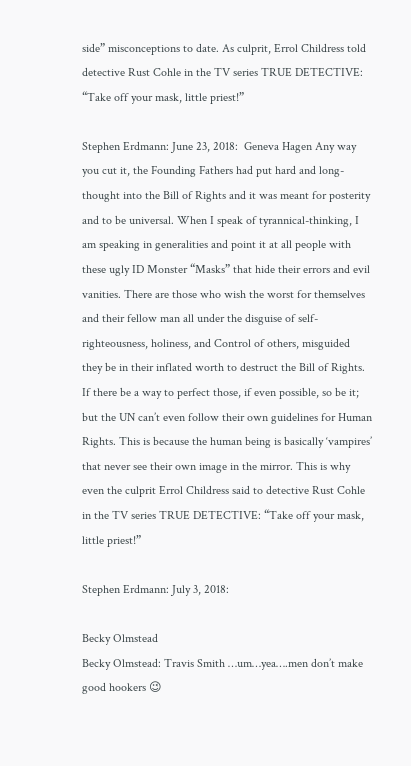side” misconceptions to date. As culprit, Errol Childress told detective Rust Cohle in the TV series TRUE DETECTIVE: “Take off your mask, little priest!”

Stephen Erdmann: June 23, 2018:  Geneva Hagen Any way you cut it, the Founding Fathers had put hard and long-thought into the Bill of Rights and it was meant for posterity and to be universal. When I speak of tyrannical-thinking, I am speaking in generalities and point it at all people with these ugly ID Monster “Masks” that hide their errors and evil vanities. There are those who wish the worst for themselves and their fellow man all under the disguise of self-righteousness, holiness, and Control of others, misguided they be in their inflated worth to destruct the Bill of Rights. If there be a way to perfect those, if even possible, so be it; but the UN can’t even follow their own guidelines for Human Rights. This is because the human being is basically ‘vampires’ that never see their own image in the mirror. This is why even the culprit Errol Childress said to detective Rust Cohle in the TV series TRUE DETECTIVE: “Take off your mask, little priest!”

Stephen Erdmann: July 3, 2018:

Becky Olmstead
Becky Olmstead: Travis Smith …um…yea….men don’t make good hookers 😉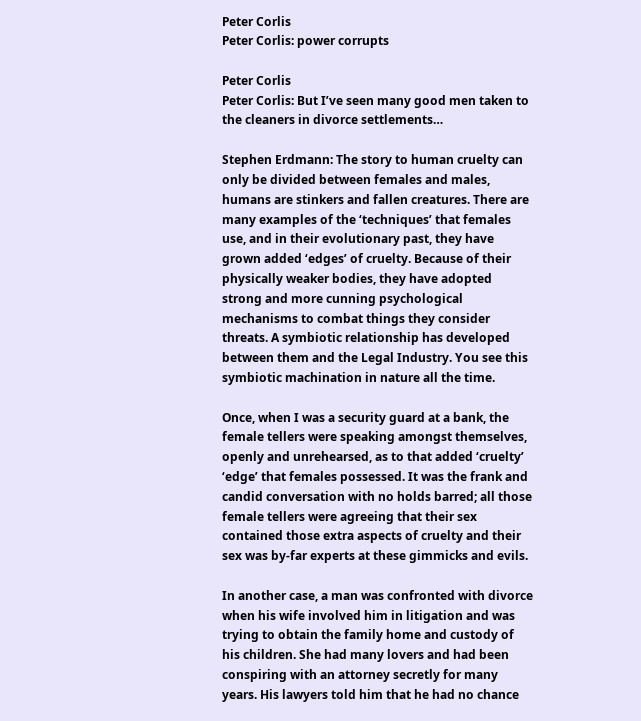Peter Corlis
Peter Corlis: power corrupts

Peter Corlis
Peter Corlis: But I’ve seen many good men taken to the cleaners in divorce settlements…

Stephen Erdmann: The story to human cruelty can only be divided between females and males, humans are stinkers and fallen creatures. There are many examples of the ‘techniques’ that females use, and in their evolutionary past, they have grown added ‘edges’ of cruelty. Because of their physically weaker bodies, they have adopted strong and more cunning psychological mechanisms to combat things they consider threats. A symbiotic relationship has developed between them and the Legal Industry. You see this symbiotic machination in nature all the time.

Once, when I was a security guard at a bank, the female tellers were speaking amongst themselves, openly and unrehearsed, as to that added ‘cruelty’ ‘edge’ that females possessed. It was the frank and candid conversation with no holds barred; all those female tellers were agreeing that their sex contained those extra aspects of cruelty and their sex was by-far experts at these gimmicks and evils.

In another case, a man was confronted with divorce when his wife involved him in litigation and was trying to obtain the family home and custody of his children. She had many lovers and had been conspiring with an attorney secretly for many years. His lawyers told him that he had no chance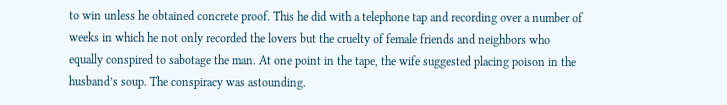to win unless he obtained concrete proof. This he did with a telephone tap and recording over a number of weeks in which he not only recorded the lovers but the cruelty of female friends and neighbors who equally conspired to sabotage the man. At one point in the tape, the wife suggested placing poison in the husband’s soup. The conspiracy was astounding.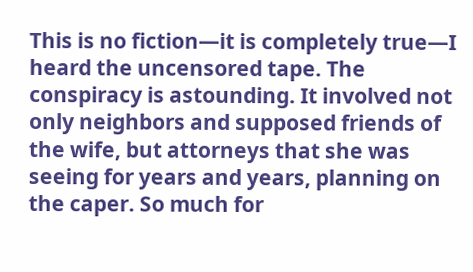This is no fiction—it is completely true—I heard the uncensored tape. The conspiracy is astounding. It involved not only neighbors and supposed friends of the wife, but attorneys that she was seeing for years and years, planning on the caper. So much for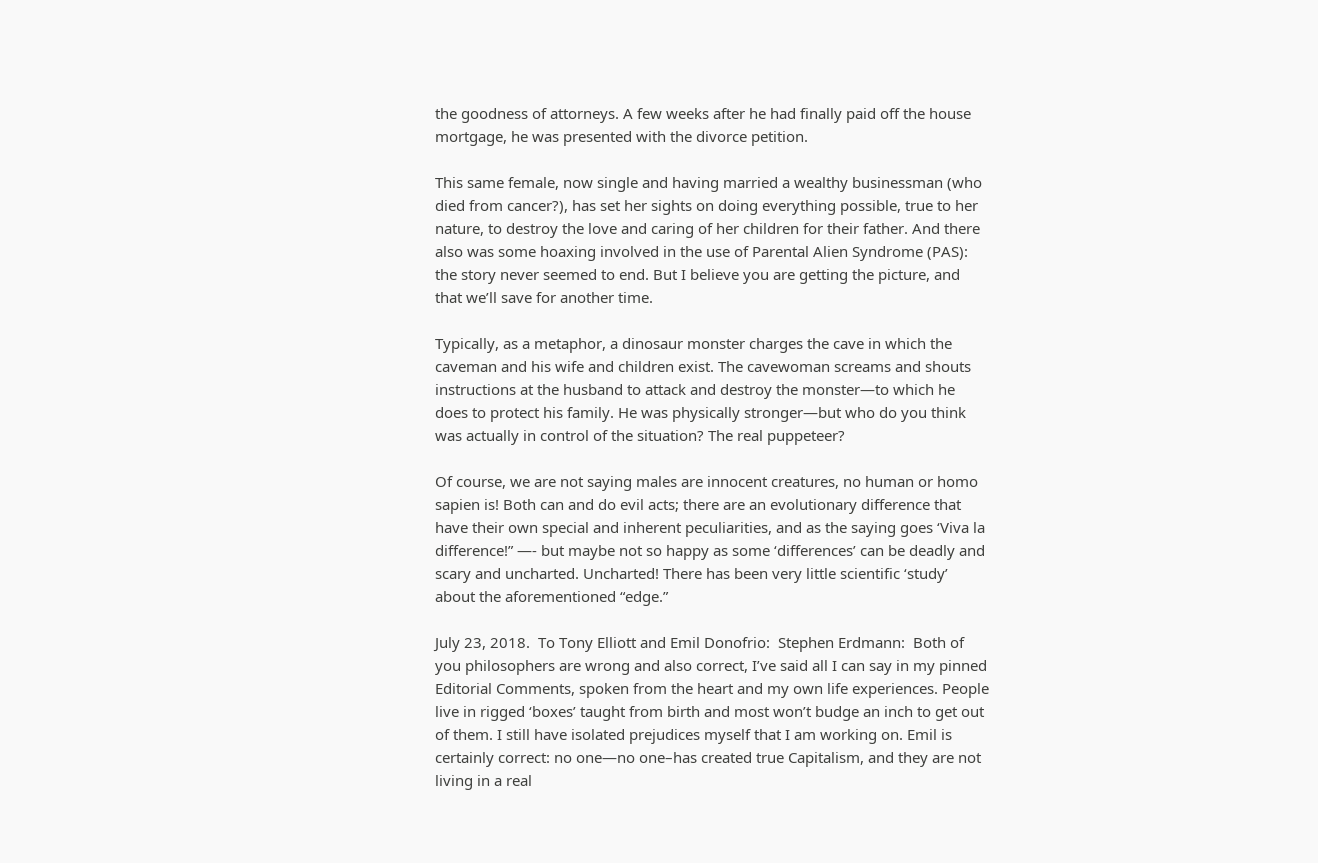the goodness of attorneys. A few weeks after he had finally paid off the house mortgage, he was presented with the divorce petition.

This same female, now single and having married a wealthy businessman (who died from cancer?), has set her sights on doing everything possible, true to her nature, to destroy the love and caring of her children for their father. And there also was some hoaxing involved in the use of Parental Alien Syndrome (PAS): the story never seemed to end. But I believe you are getting the picture, and that we’ll save for another time.

Typically, as a metaphor, a dinosaur monster charges the cave in which the caveman and his wife and children exist. The cavewoman screams and shouts instructions at the husband to attack and destroy the monster—to which he does to protect his family. He was physically stronger—but who do you think was actually in control of the situation? The real puppeteer?

Of course, we are not saying males are innocent creatures, no human or homo sapien is! Both can and do evil acts; there are an evolutionary difference that have their own special and inherent peculiarities, and as the saying goes ‘Viva la difference!” —- but maybe not so happy as some ‘differences’ can be deadly and scary and uncharted. Uncharted! There has been very little scientific ‘study’ about the aforementioned “edge.”

July 23, 2018.  To Tony Elliott and Emil Donofrio:  Stephen Erdmann:  Both of you philosophers are wrong and also correct, I’ve said all I can say in my pinned Editorial Comments, spoken from the heart and my own life experiences. People live in rigged ‘boxes’ taught from birth and most won’t budge an inch to get out of them. I still have isolated prejudices myself that I am working on. Emil is certainly correct: no one—no one–has created true Capitalism, and they are not living in a real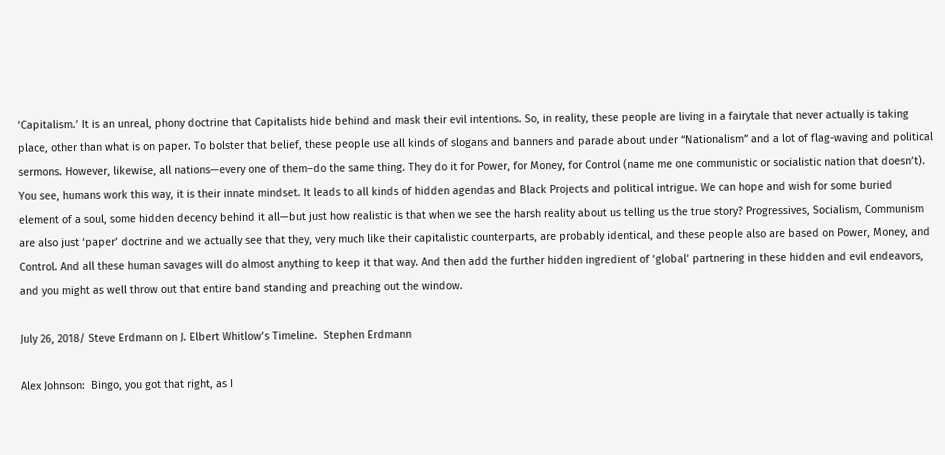‘Capitalism.’ It is an unreal, phony doctrine that Capitalists hide behind and mask their evil intentions. So, in reality, these people are living in a fairytale that never actually is taking place, other than what is on paper. To bolster that belief, these people use all kinds of slogans and banners and parade about under “Nationalism” and a lot of flag-waving and political sermons. However, likewise, all nations—every one of them–do the same thing. They do it for Power, for Money, for Control (name me one communistic or socialistic nation that doesn’t). You see, humans work this way, it is their innate mindset. It leads to all kinds of hidden agendas and Black Projects and political intrigue. We can hope and wish for some buried element of a soul, some hidden decency behind it all—but just how realistic is that when we see the harsh reality about us telling us the true story? Progressives, Socialism, Communism are also just ‘paper’ doctrine and we actually see that they, very much like their capitalistic counterparts, are probably identical, and these people also are based on Power, Money, and Control. And all these human savages will do almost anything to keep it that way. And then add the further hidden ingredient of ‘global’ partnering in these hidden and evil endeavors, and you might as well throw out that entire band standing and preaching out the window.

July 26, 2018/ Steve Erdmann on J. Elbert Whitlow’s Timeline.  Stephen Erdmann

Alex Johnson:  Bingo, you got that right, as I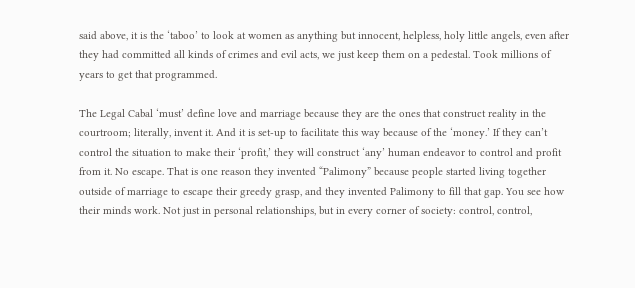said above, it is the ‘taboo’ to look at women as anything but innocent, helpless, holy little angels, even after they had committed all kinds of crimes and evil acts, we just keep them on a pedestal. Took millions of years to get that programmed.

The Legal Cabal ‘must’ define love and marriage because they are the ones that construct reality in the courtroom; literally, invent it. And it is set-up to facilitate this way because of the ‘money.’ If they can’t control the situation to make their ‘profit,’ they will construct ‘any’ human endeavor to control and profit from it. No escape. That is one reason they invented “Palimony” because people started living together outside of marriage to escape their greedy grasp, and they invented Palimony to fill that gap. You see how their minds work. Not just in personal relationships, but in every corner of society: control, control,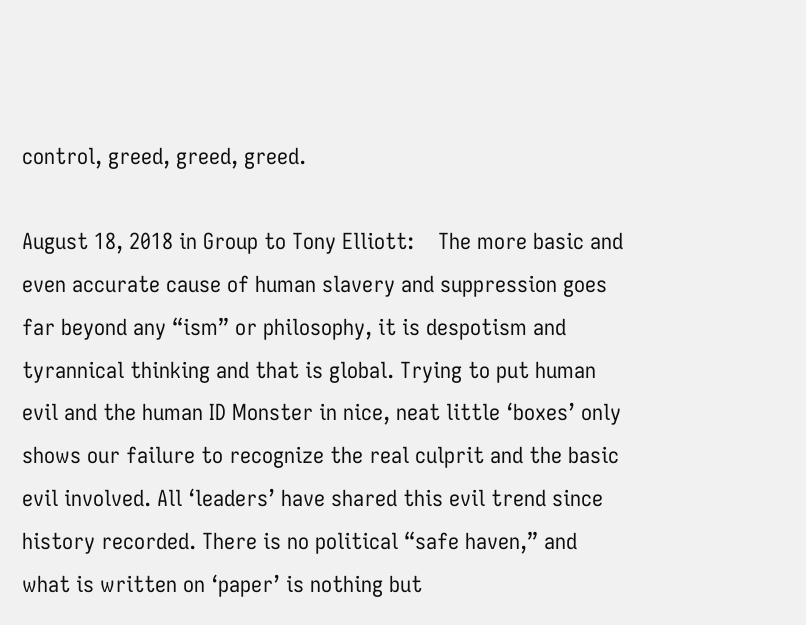control, greed, greed, greed.

August 18, 2018 in Group to Tony Elliott:    The more basic and even accurate cause of human slavery and suppression goes far beyond any “ism” or philosophy, it is despotism and tyrannical thinking and that is global. Trying to put human evil and the human ID Monster in nice, neat little ‘boxes’ only shows our failure to recognize the real culprit and the basic evil involved. All ‘leaders’ have shared this evil trend since history recorded. There is no political “safe haven,” and what is written on ‘paper’ is nothing but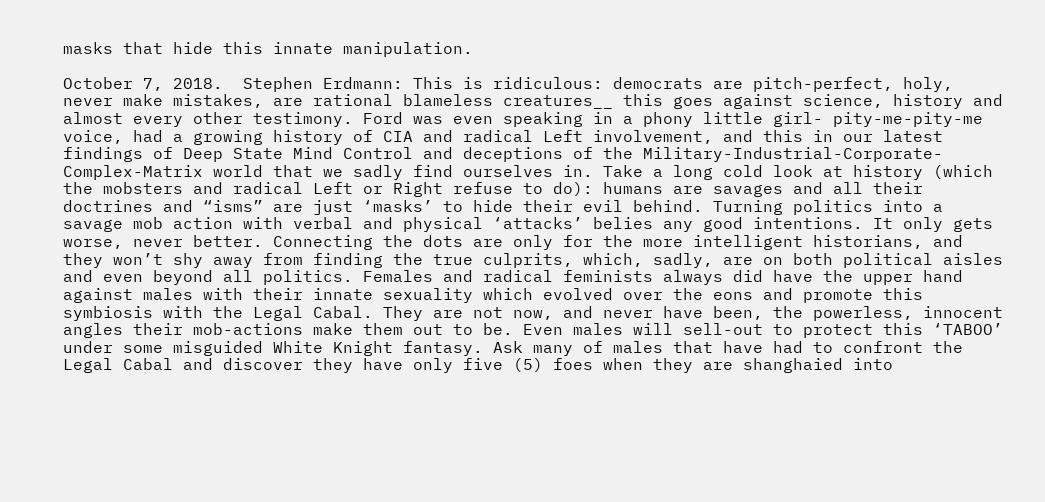masks that hide this innate manipulation.

October 7, 2018.  Stephen Erdmann: This is ridiculous: democrats are pitch-perfect, holy, never make mistakes, are rational blameless creatures__ this goes against science, history and almost every other testimony. Ford was even speaking in a phony little girl- pity-me-pity-me voice, had a growing history of CIA and radical Left involvement, and this in our latest findings of Deep State Mind Control and deceptions of the Military-Industrial-Corporate-Complex-Matrix world that we sadly find ourselves in. Take a long cold look at history (which the mobsters and radical Left or Right refuse to do): humans are savages and all their doctrines and “isms” are just ‘masks’ to hide their evil behind. Turning politics into a savage mob action with verbal and physical ‘attacks’ belies any good intentions. It only gets worse, never better. Connecting the dots are only for the more intelligent historians, and they won’t shy away from finding the true culprits, which, sadly, are on both political aisles and even beyond all politics. Females and radical feminists always did have the upper hand against males with their innate sexuality which evolved over the eons and promote this symbiosis with the Legal Cabal. They are not now, and never have been, the powerless, innocent angles their mob-actions make them out to be. Even males will sell-out to protect this ‘TABOO’ under some misguided White Knight fantasy. Ask many of males that have had to confront the Legal Cabal and discover they have only five (5) foes when they are shanghaied into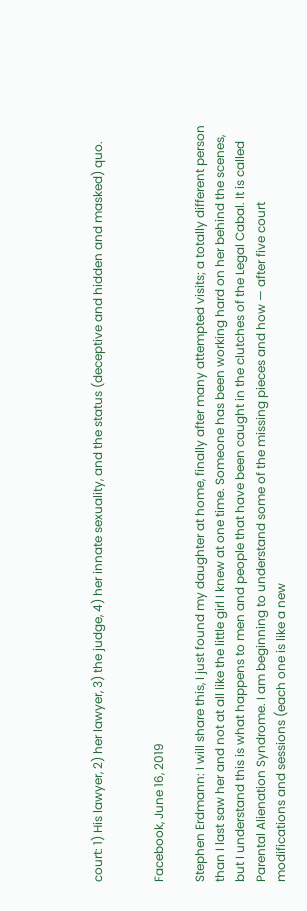court: 1) His lawyer, 2) her lawyer, 3) the judge, 4) her innate sexuality, and the status (deceptive and hidden and masked) quo.


Facebook, June 16, 2019

Stephen Erdmann: I will share this, I just found my daughter at home, finally after many attempted visits; a totally different person than I last saw her and not at all like the little girl I knew at one time. Someone has been working hard on her behind the scenes, but I understand this is what happens to men and people that have been caught in the clutches of the Legal Cabal. It is called Parental Alienation Syndrome. I am beginning to understand some of the missing pieces and how — after five court modifications and sessions (each one is like a new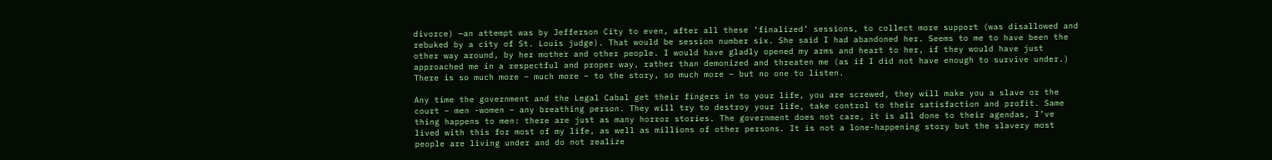divorce) —an attempt was by Jefferson City to even, after all these ‘finalized’ sessions, to collect more support (was disallowed and rebuked by a city of St. Louis judge). That would be session number six. She said I had abandoned her. Seems to me to have been the other way around, by her mother and other people. I would have gladly opened my arms and heart to her, if they would have just approached me in a respectful and proper way, rather than demonized and threaten me (as if I did not have enough to survive under.) There is so much more – much more – to the story, so much more – but no one to listen.

Any time the government and the Legal Cabal get their fingers in to your life, you are screwed, they will make you a slave or the court – men -women – any breathing person. They will try to destroy your life, take control to their satisfaction and profit. Same thing happens to men: there are just as many horror stories. The government does not care, it is all done to their agendas, I’ve lived with this for most of my life, as well as millions of other persons. It is not a lone-happening story but the slavery most people are living under and do not realize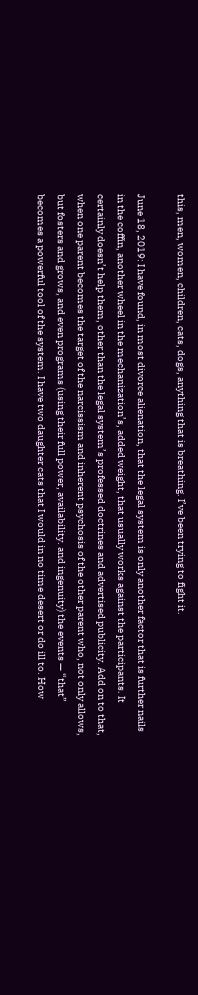this, men, women, children, cats, dogs, anything that is breathing. I’ve been trying to fight it.

June 18, 2019: I have found, in most divorce alienation, that the legal system is only another factor that is further nails in the coffin, another wheel in the mechanization’s, added weight, that usually works against the participants. It certainly doesn’t help them, other than the legal system’s professed doctrines and advertised publicity. Add on to that, when one parent becomes the target of the narcissism and inherent psychosis of the other parent who, not only allows, but fosters and grows, and even programs (using their full power, availability. and ingenuity) the events — “that” becomes a powerful tool of the system. I have two daughter cats that I would in no time desert or do ill to. How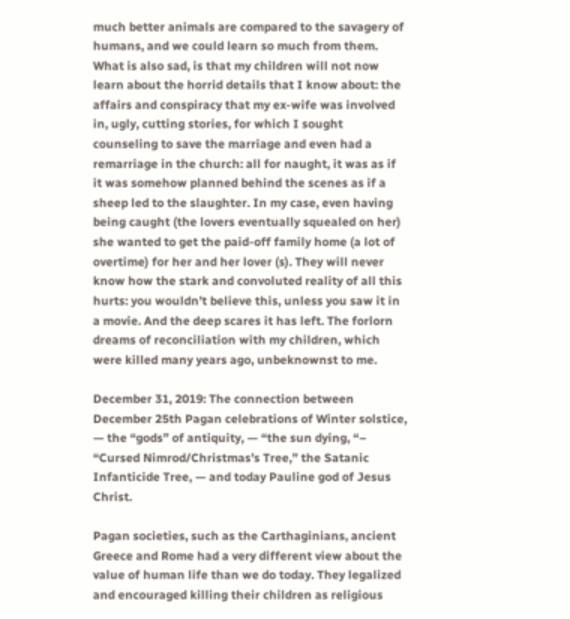much better animals are compared to the savagery of humans, and we could learn so much from them. What is also sad, is that my children will not now learn about the horrid details that I know about: the affairs and conspiracy that my ex-wife was involved in, ugly, cutting stories, for which I sought counseling to save the marriage and even had a remarriage in the church: all for naught, it was as if it was somehow planned behind the scenes as if a sheep led to the slaughter. In my case, even having being caught (the lovers eventually squealed on her) she wanted to get the paid-off family home (a lot of overtime) for her and her lover (s). They will never know how the stark and convoluted reality of all this hurts: you wouldn’t believe this, unless you saw it in a movie. And the deep scares it has left. The forlorn dreams of reconciliation with my children, which were killed many years ago, unbeknownst to me.

December 31, 2019: The connection between December 25th Pagan celebrations of Winter solstice, — the “gods” of antiquity, — “the sun dying, “– “Cursed Nimrod/Christmas’s Tree,” the Satanic Infanticide Tree, — and today Pauline god of Jesus Christ.

Pagan societies, such as the Carthaginians, ancient Greece and Rome had a very different view about the value of human life than we do today. They legalized and encouraged killing their children as religious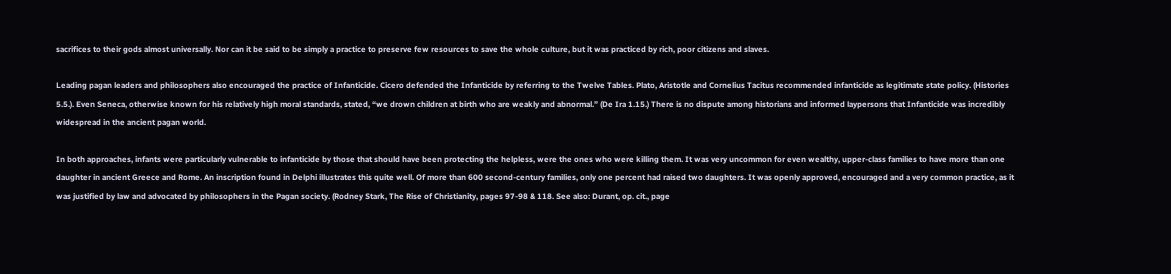sacrifices to their gods almost universally. Nor can it be said to be simply a practice to preserve few resources to save the whole culture, but it was practiced by rich, poor citizens and slaves.

Leading pagan leaders and philosophers also encouraged the practice of Infanticide. Cicero defended the Infanticide by referring to the Twelve Tables. Plato, Aristotle and Cornelius Tacitus recommended infanticide as legitimate state policy. (Histories 5.5.). Even Seneca, otherwise known for his relatively high moral standards, stated, “we drown children at birth who are weakly and abnormal.” (De Ira 1.15.) There is no dispute among historians and informed laypersons that Infanticide was incredibly widespread in the ancient pagan world.

In both approaches, infants were particularly vulnerable to infanticide by those that should have been protecting the helpless, were the ones who were killing them. It was very uncommon for even wealthy, upper-class families to have more than one daughter in ancient Greece and Rome. An inscription found in Delphi illustrates this quite well. Of more than 600 second-century families, only one percent had raised two daughters. It was openly approved, encouraged and a very common practice, as it was justified by law and advocated by philosophers in the Pagan society. (Rodney Stark, The Rise of Christianity, pages 97-98 & 118. See also: Durant, op. cit., page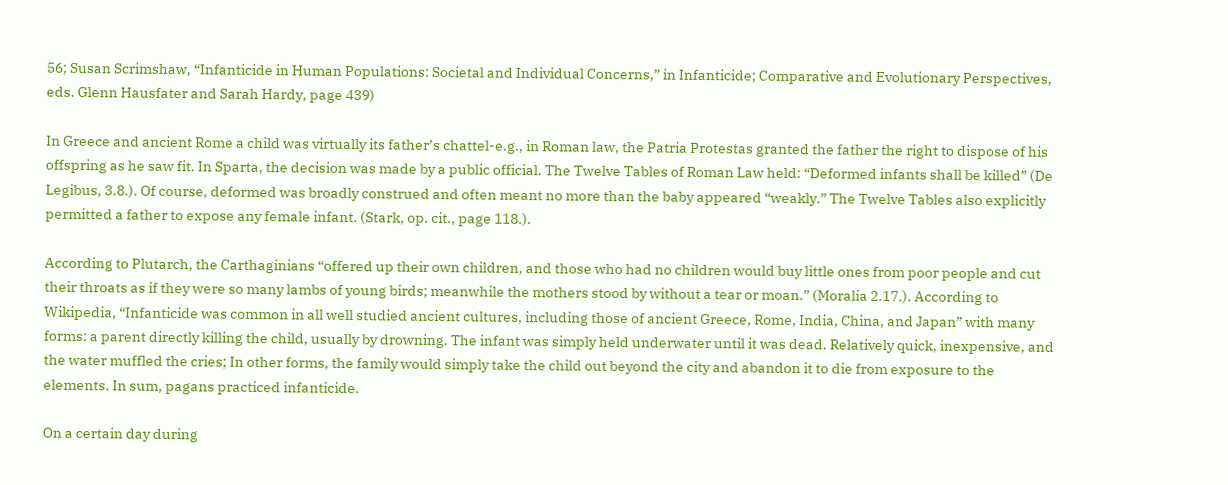56; Susan Scrimshaw, “Infanticide in Human Populations: Societal and Individual Concerns,” in Infanticide; Comparative and Evolutionary Perspectives, eds. Glenn Hausfater and Sarah Hardy, page 439)

In Greece and ancient Rome a child was virtually its father’s chattel-e.g., in Roman law, the Patria Protestas granted the father the right to dispose of his offspring as he saw fit. In Sparta, the decision was made by a public official. The Twelve Tables of Roman Law held: “Deformed infants shall be killed” (De Legibus, 3.8.). Of course, deformed was broadly construed and often meant no more than the baby appeared “weakly.” The Twelve Tables also explicitly permitted a father to expose any female infant. (Stark, op. cit., page 118.).

According to Plutarch, the Carthaginians “offered up their own children, and those who had no children would buy little ones from poor people and cut their throats as if they were so many lambs of young birds; meanwhile the mothers stood by without a tear or moan.” (Moralia 2.17.). According to Wikipedia, “Infanticide was common in all well studied ancient cultures, including those of ancient Greece, Rome, India, China, and Japan” with many forms: a parent directly killing the child, usually by drowning. The infant was simply held underwater until it was dead. Relatively quick, inexpensive, and the water muffled the cries; In other forms, the family would simply take the child out beyond the city and abandon it to die from exposure to the elements. In sum, pagans practiced infanticide.

On a certain day during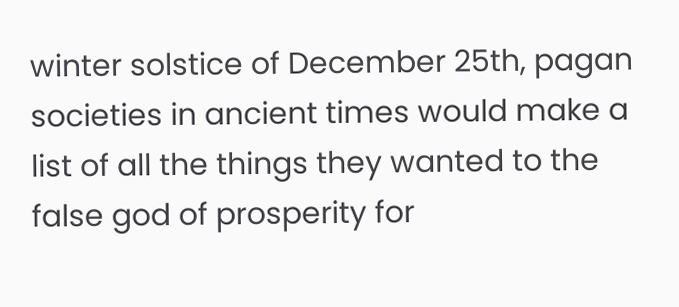winter solstice of December 25th, pagan societies in ancient times would make a list of all the things they wanted to the false god of prosperity for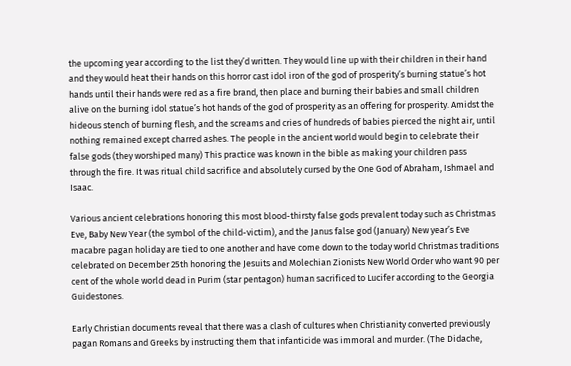the upcoming year according to the list they’d written. They would line up with their children in their hand and they would heat their hands on this horror cast idol iron of the god of prosperity’s burning statue’s hot hands until their hands were red as a fire brand, then place and burning their babies and small children alive on the burning idol statue’s hot hands of the god of prosperity as an offering for prosperity. Amidst the hideous stench of burning flesh, and the screams and cries of hundreds of babies pierced the night air, until nothing remained except charred ashes. The people in the ancient world would begin to celebrate their false gods (they worshiped many) This practice was known in the bible as making your children pass through the fire. It was ritual child sacrifice and absolutely cursed by the One God of Abraham, Ishmael and Isaac.

Various ancient celebrations honoring this most blood-thirsty false gods prevalent today such as Christmas Eve, Baby New Year (the symbol of the child-victim), and the Janus false god (January) New year’s Eve macabre pagan holiday are tied to one another and have come down to the today world Christmas traditions celebrated on December 25th honoring the Jesuits and Molechian Zionists New World Order who want 90 per cent of the whole world dead in Purim (star pentagon) human sacrificed to Lucifer according to the Georgia Guidestones.

Early Christian documents reveal that there was a clash of cultures when Christianity converted previously pagan Romans and Greeks by instructing them that infanticide was immoral and murder. (The Didache,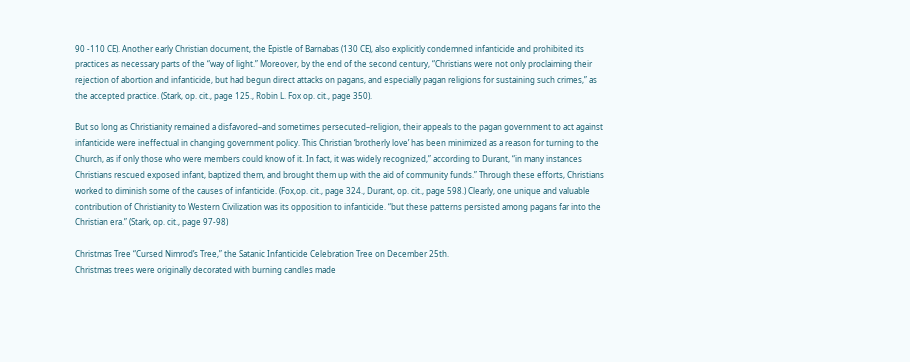90 -110 CE). Another early Christian document, the Epistle of Barnabas (130 CE), also explicitly condemned infanticide and prohibited its practices as necessary parts of the “way of light.” Moreover, by the end of the second century, “Christians were not only proclaiming their rejection of abortion and infanticide, but had begun direct attacks on pagans, and especially pagan religions for sustaining such crimes,” as the accepted practice. (Stark, op. cit., page 125., Robin L. Fox op. cit., page 350).

But so long as Christianity remained a disfavored–and sometimes persecuted–religion, their appeals to the pagan government to act against infanticide were ineffectual in changing government policy. This Christian ‘brotherly love’ has been minimized as a reason for turning to the Church, as if only those who were members could know of it. In fact, it was widely recognized,” according to Durant, “in many instances Christians rescued exposed infant, baptized them, and brought them up with the aid of community funds.” Through these efforts, Christians worked to diminish some of the causes of infanticide. (Fox,op. cit., page 324., Durant, op. cit., page 598.) Clearly, one unique and valuable contribution of Christianity to Western Civilization was its opposition to infanticide. “but these patterns persisted among pagans far into the Christian era.” (Stark, op. cit., page 97-98)

Christmas Tree “Cursed Nimrod’s Tree,” the Satanic Infanticide Celebration Tree on December 25th.
Christmas trees were originally decorated with burning candles made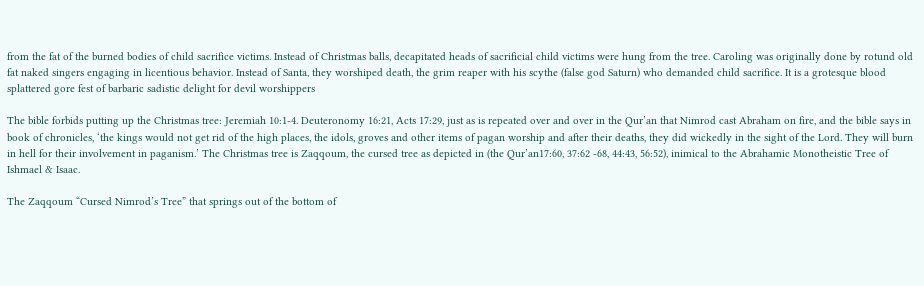from the fat of the burned bodies of child sacrifice victims. Instead of Christmas balls, decapitated heads of sacrificial child victims were hung from the tree. Caroling was originally done by rotund old fat naked singers engaging in licentious behavior. Instead of Santa, they worshiped death, the grim reaper with his scythe (false god Saturn) who demanded child sacrifice. It is a grotesque blood splattered gore fest of barbaric sadistic delight for devil worshippers

The bible forbids putting up the Christmas tree: Jeremiah 10:1-4. Deuteronomy 16:21, Acts 17:29, just as is repeated over and over in the Qur’an that Nimrod cast Abraham on fire, and the bible says in book of chronicles, ‘the kings would not get rid of the high places, the idols, groves and other items of pagan worship and after their deaths, they did wickedly in the sight of the Lord. They will burn in hell for their involvement in paganism.’ The Christmas tree is Zaqqoum, the cursed tree as depicted in (the Qur’an17:60, 37:62 -68, 44:43, 56:52), inimical to the Abrahamic Monotheistic Tree of Ishmael & Isaac.

The Zaqqoum “Cursed Nimrod’s Tree” that springs out of the bottom of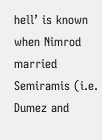hell’ is known when Nimrod married Semiramis (i.e. Dumez and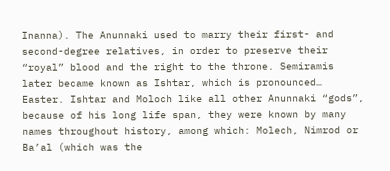Inanna). The Anunnaki used to marry their first- and second-degree relatives, in order to preserve their “royal” blood and the right to the throne. Semiramis later became known as Ishtar, which is pronounced… Easter. Ishtar and Moloch like all other Anunnaki “gods”, because of his long life span, they were known by many names throughout history, among which: Molech, Nimrod or Ba’al (which was the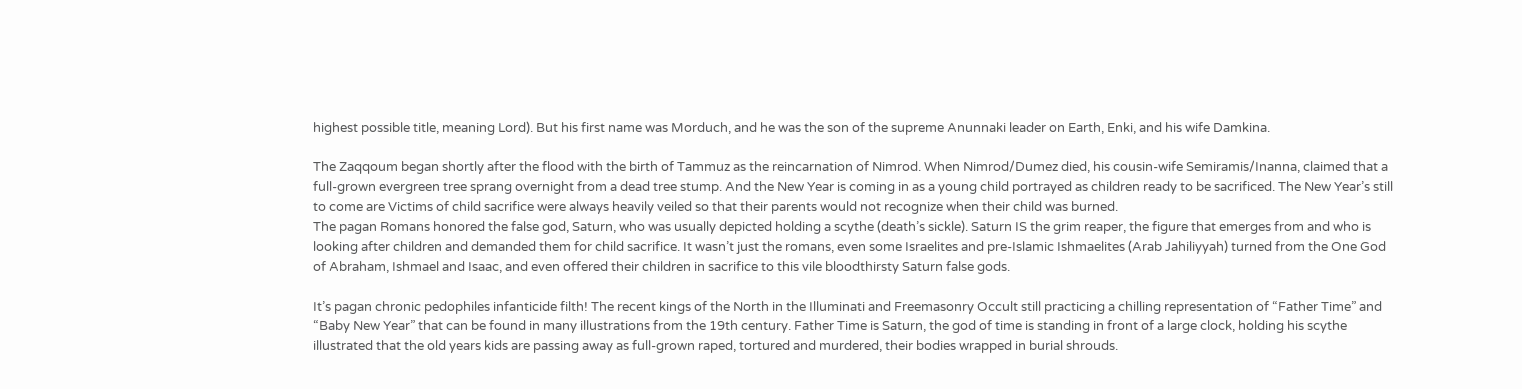highest possible title, meaning Lord). But his first name was Morduch, and he was the son of the supreme Anunnaki leader on Earth, Enki, and his wife Damkina.

The Zaqqoum began shortly after the flood with the birth of Tammuz as the reincarnation of Nimrod. When Nimrod/Dumez died, his cousin-wife Semiramis/Inanna, claimed that a full-grown evergreen tree sprang overnight from a dead tree stump. And the New Year is coming in as a young child portrayed as children ready to be sacrificed. The New Year’s still to come are Victims of child sacrifice were always heavily veiled so that their parents would not recognize when their child was burned.
The pagan Romans honored the false god, Saturn, who was usually depicted holding a scythe (death’s sickle). Saturn IS the grim reaper, the figure that emerges from and who is looking after children and demanded them for child sacrifice. It wasn’t just the romans, even some Israelites and pre-Islamic Ishmaelites (Arab Jahiliyyah) turned from the One God of Abraham, Ishmael and Isaac, and even offered their children in sacrifice to this vile bloodthirsty Saturn false gods.

It’s pagan chronic pedophiles infanticide filth! The recent kings of the North in the Illuminati and Freemasonry Occult still practicing a chilling representation of “Father Time” and “Baby New Year” that can be found in many illustrations from the 19th century. Father Time is Saturn, the god of time is standing in front of a large clock, holding his scythe illustrated that the old years kids are passing away as full-grown raped, tortured and murdered, their bodies wrapped in burial shrouds.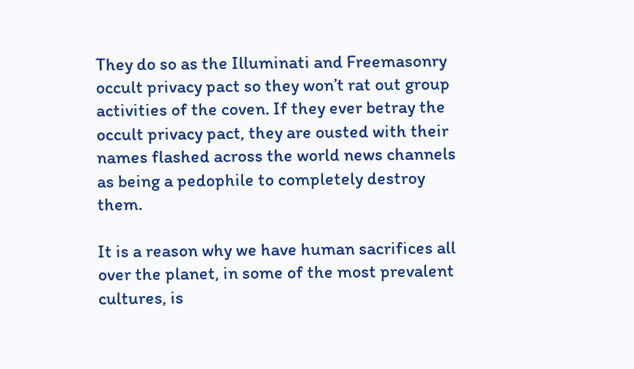They do so as the Illuminati and Freemasonry occult privacy pact so they won’t rat out group activities of the coven. If they ever betray the occult privacy pact, they are ousted with their names flashed across the world news channels as being a pedophile to completely destroy them.

It is a reason why we have human sacrifices all over the planet, in some of the most prevalent cultures, is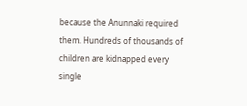because the Anunnaki required them. Hundreds of thousands of children are kidnapped every single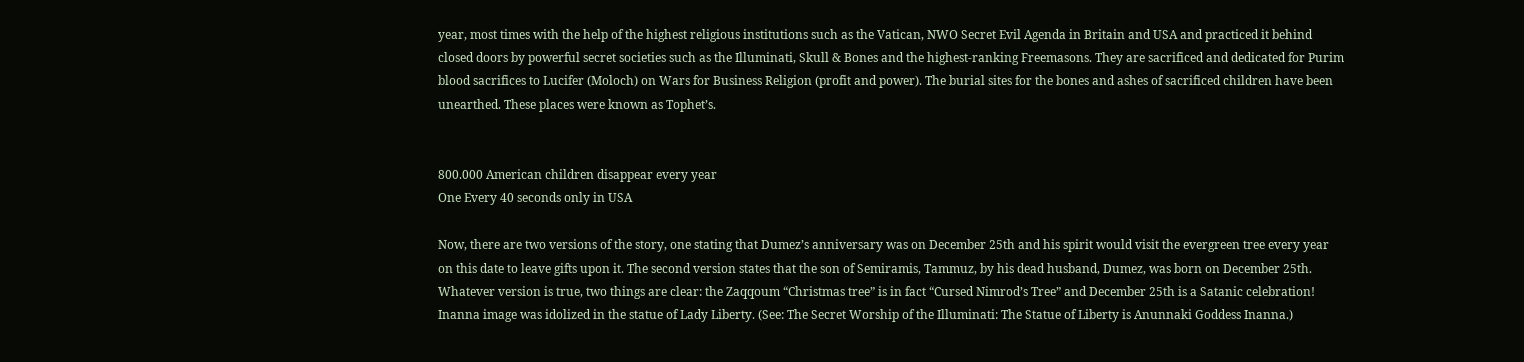year, most times with the help of the highest religious institutions such as the Vatican, NWO Secret Evil Agenda in Britain and USA and practiced it behind closed doors by powerful secret societies such as the Illuminati, Skull & Bones and the highest-ranking Freemasons. They are sacrificed and dedicated for Purim blood sacrifices to Lucifer (Moloch) on Wars for Business Religion (profit and power). The burial sites for the bones and ashes of sacrificed children have been unearthed. These places were known as Tophet’s.


800.000 American children disappear every year
One Every 40 seconds only in USA

Now, there are two versions of the story, one stating that Dumez’s anniversary was on December 25th and his spirit would visit the evergreen tree every year on this date to leave gifts upon it. The second version states that the son of Semiramis, Tammuz, by his dead husband, Dumez, was born on December 25th. Whatever version is true, two things are clear: the Zaqqoum “Christmas tree” is in fact “Cursed Nimrod’s Tree” and December 25th is a Satanic celebration! Inanna image was idolized in the statue of Lady Liberty. (See: The Secret Worship of the Illuminati: The Statue of Liberty is Anunnaki Goddess Inanna.)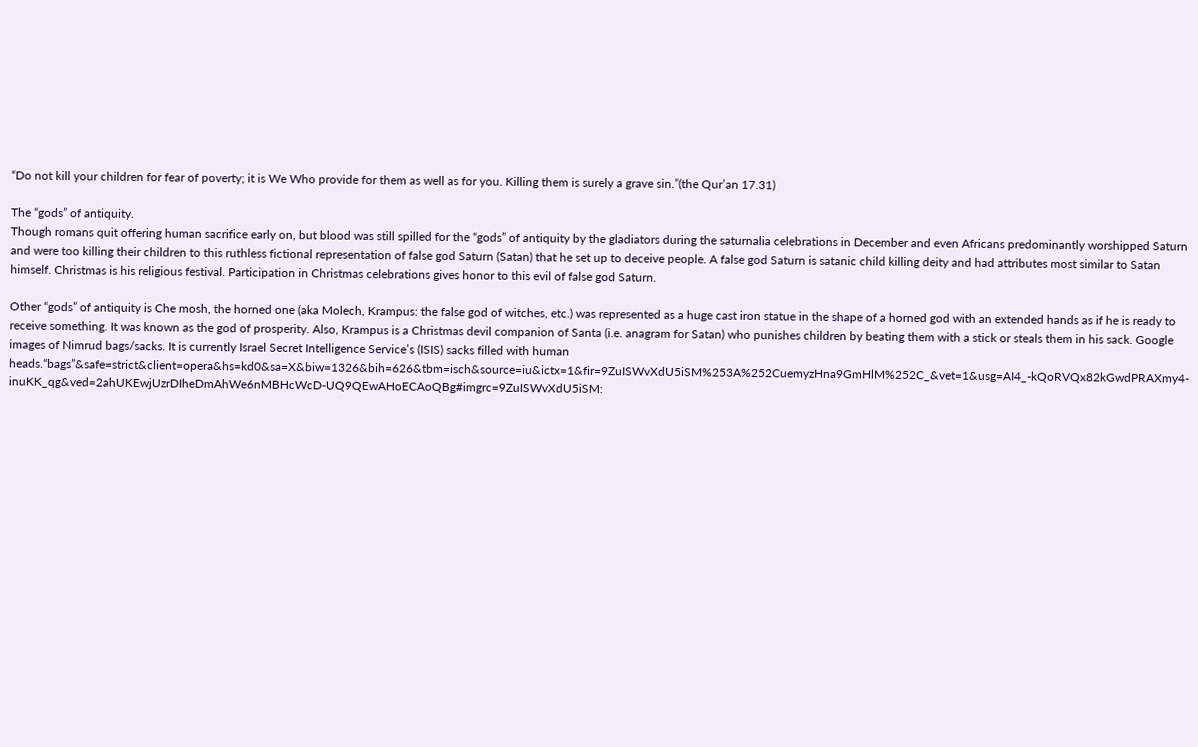“Do not kill your children for fear of poverty; it is We Who provide for them as well as for you. Killing them is surely a grave sin.”(the Qur’an 17.31)

The “gods” of antiquity.
Though romans quit offering human sacrifice early on, but blood was still spilled for the “gods” of antiquity by the gladiators during the saturnalia celebrations in December and even Africans predominantly worshipped Saturn and were too killing their children to this ruthless fictional representation of false god Saturn (Satan) that he set up to deceive people. A false god Saturn is satanic child killing deity and had attributes most similar to Satan himself. Christmas is his religious festival. Participation in Christmas celebrations gives honor to this evil of false god Saturn.

Other “gods” of antiquity is Che mosh, the horned one (aka Molech, Krampus: the false god of witches, etc.) was represented as a huge cast iron statue in the shape of a horned god with an extended hands as if he is ready to receive something. It was known as the god of prosperity. Also, Krampus is a Christmas devil companion of Santa (i.e. anagram for Satan) who punishes children by beating them with a stick or steals them in his sack. Google images of Nimrud bags/sacks. It is currently Israel Secret Intelligence Service’s (ISIS) sacks filled with human heads.“bags”&safe=strict&client=opera&hs=kd0&sa=X&biw=1326&bih=626&tbm=isch&source=iu&ictx=1&fir=9ZuISWvXdU5iSM%253A%252CuemyzHna9GmHlM%252C_&vet=1&usg=AI4_-kQoRVQx82kGwdPRAXmy4-inuKK_qg&ved=2ahUKEwjUzrDIheDmAhWe6nMBHcWcD-UQ9QEwAHoECAoQBg#imgrc=9ZuISWvXdU5iSM: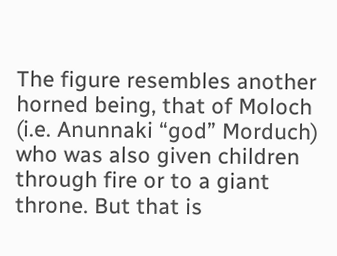The figure resembles another horned being, that of Moloch (i.e. Anunnaki “god” Morduch) who was also given children through fire or to a giant throne. But that is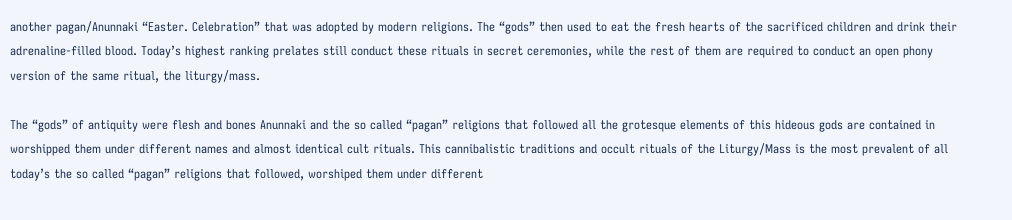another pagan/Anunnaki “Easter. Celebration” that was adopted by modern religions. The “gods” then used to eat the fresh hearts of the sacrificed children and drink their adrenaline-filled blood. Today’s highest ranking prelates still conduct these rituals in secret ceremonies, while the rest of them are required to conduct an open phony version of the same ritual, the liturgy/mass.

The “gods” of antiquity were flesh and bones Anunnaki and the so called “pagan” religions that followed all the grotesque elements of this hideous gods are contained in worshipped them under different names and almost identical cult rituals. This cannibalistic traditions and occult rituals of the Liturgy/Mass is the most prevalent of all today’s the so called “pagan” religions that followed, worshiped them under different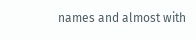names and almost with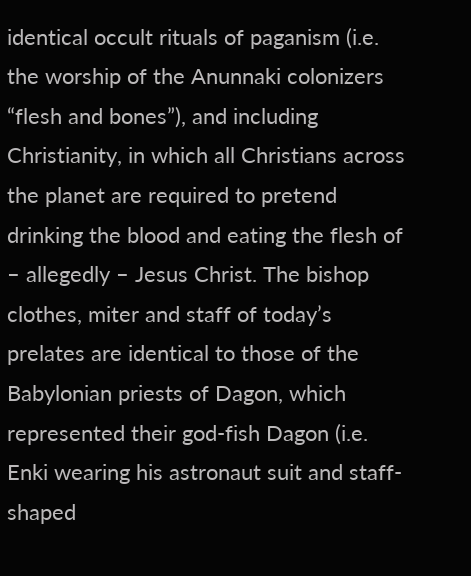identical occult rituals of paganism (i.e. the worship of the Anunnaki colonizers “flesh and bones”), and including Christianity, in which all Christians across the planet are required to pretend drinking the blood and eating the flesh of – allegedly – Jesus Christ. The bishop clothes, miter and staff of today’s prelates are identical to those of the Babylonian priests of Dagon, which represented their god-fish Dagon (i.e. Enki wearing his astronaut suit and staff-shaped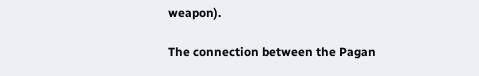weapon).

The connection between the Pagan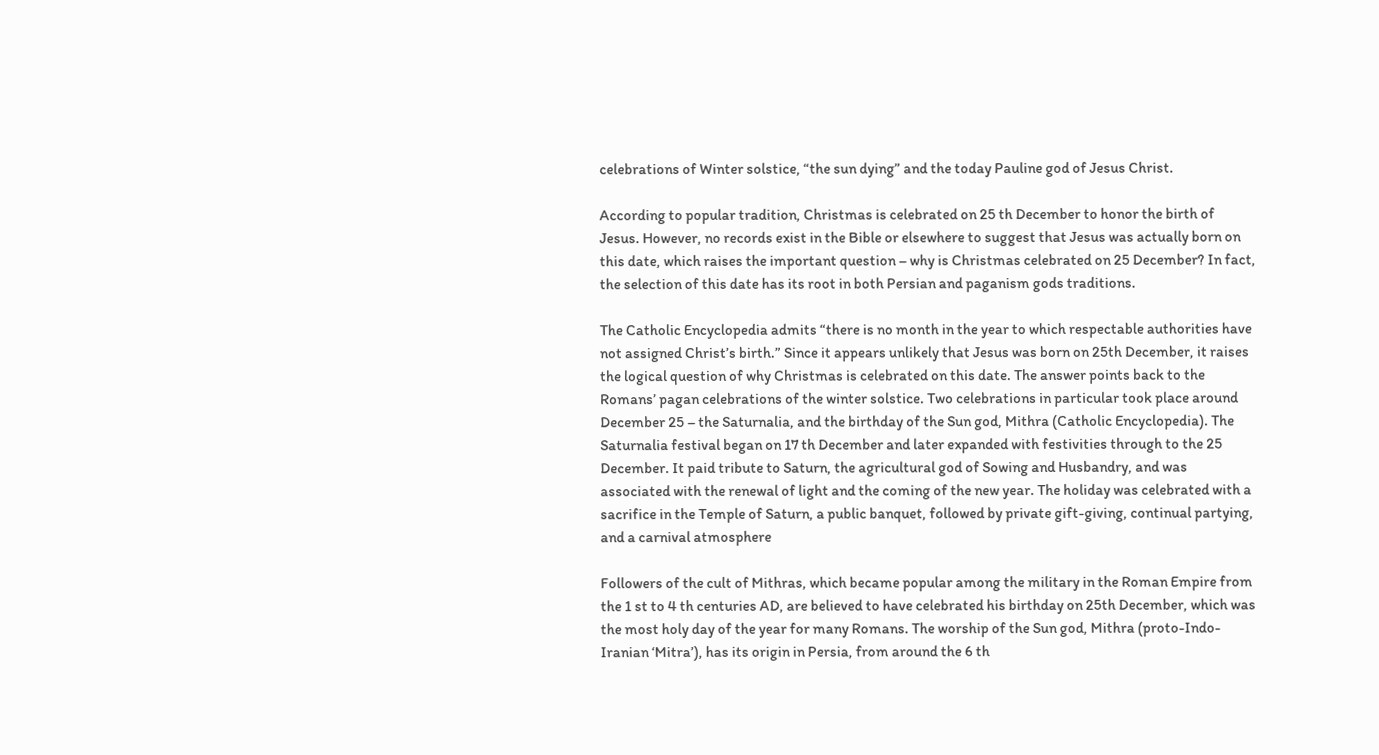celebrations of Winter solstice, “the sun dying” and the today Pauline god of Jesus Christ.

According to popular tradition, Christmas is celebrated on 25 th December to honor the birth of Jesus. However, no records exist in the Bible or elsewhere to suggest that Jesus was actually born on this date, which raises the important question – why is Christmas celebrated on 25 December? In fact, the selection of this date has its root in both Persian and paganism gods traditions.

The Catholic Encyclopedia admits “there is no month in the year to which respectable authorities have not assigned Christ’s birth.” Since it appears unlikely that Jesus was born on 25th December, it raises the logical question of why Christmas is celebrated on this date. The answer points back to the Romans’ pagan celebrations of the winter solstice. Two celebrations in particular took place around December 25 – the Saturnalia, and the birthday of the Sun god, Mithra (Catholic Encyclopedia). The Saturnalia festival began on 17 th December and later expanded with festivities through to the 25 December. It paid tribute to Saturn, the agricultural god of Sowing and Husbandry, and was associated with the renewal of light and the coming of the new year. The holiday was celebrated with a sacrifice in the Temple of Saturn, a public banquet, followed by private gift-giving, continual partying, and a carnival atmosphere

Followers of the cult of Mithras, which became popular among the military in the Roman Empire from the 1 st to 4 th centuries AD, are believed to have celebrated his birthday on 25th December, which was the most holy day of the year for many Romans. The worship of the Sun god, Mithra (proto-Indo-Iranian ‘Mitra’), has its origin in Persia, from around the 6 th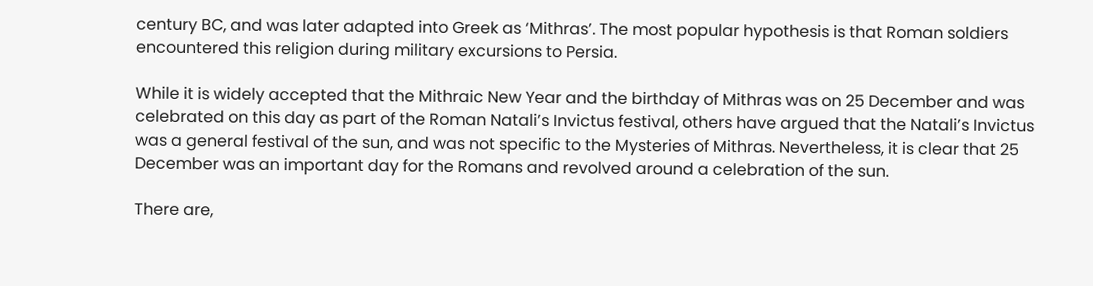century BC, and was later adapted into Greek as ‘Mithras’. The most popular hypothesis is that Roman soldiers encountered this religion during military excursions to Persia.

While it is widely accepted that the Mithraic New Year and the birthday of Mithras was on 25 December and was celebrated on this day as part of the Roman Natali’s Invictus festival, others have argued that the Natali’s Invictus was a general festival of the sun, and was not specific to the Mysteries of Mithras. Nevertheless, it is clear that 25 December was an important day for the Romans and revolved around a celebration of the sun.

There are,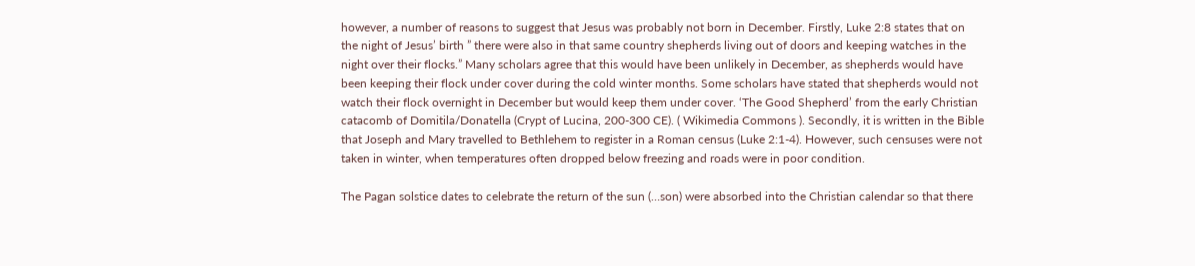however, a number of reasons to suggest that Jesus was probably not born in December. Firstly, Luke 2:8 states that on the night of Jesus’ birth ” there were also in that same country shepherds living out of doors and keeping watches in the night over their flocks.” Many scholars agree that this would have been unlikely in December, as shepherds would have been keeping their flock under cover during the cold winter months. Some scholars have stated that shepherds would not watch their flock overnight in December but would keep them under cover. ‘The Good Shepherd’ from the early Christian catacomb of Domitila/Donatella (Crypt of Lucina, 200-300 CE). ( Wikimedia Commons ). Secondly, it is written in the Bible that Joseph and Mary travelled to Bethlehem to register in a Roman census (Luke 2:1-4). However, such censuses were not taken in winter, when temperatures often dropped below freezing and roads were in poor condition.

The Pagan solstice dates to celebrate the return of the sun (…son) were absorbed into the Christian calendar so that there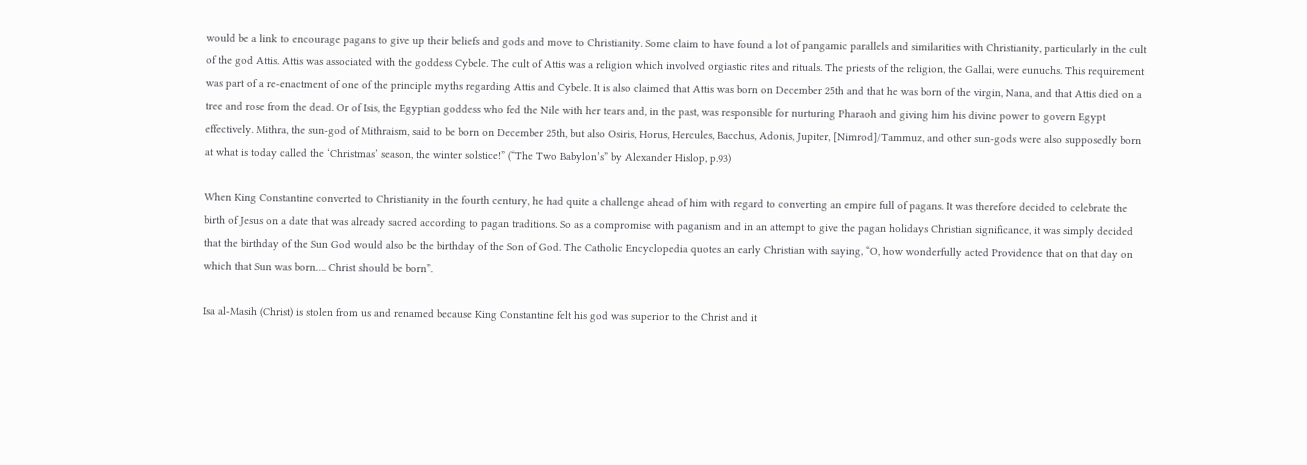would be a link to encourage pagans to give up their beliefs and gods and move to Christianity. Some claim to have found a lot of pangamic parallels and similarities with Christianity, particularly in the cult of the god Attis. Attis was associated with the goddess Cybele. The cult of Attis was a religion which involved orgiastic rites and rituals. The priests of the religion, the Gallai, were eunuchs. This requirement was part of a re-enactment of one of the principle myths regarding Attis and Cybele. It is also claimed that Attis was born on December 25th and that he was born of the virgin, Nana, and that Attis died on a tree and rose from the dead. Or of Isis, the Egyptian goddess who fed the Nile with her tears and, in the past, was responsible for nurturing Pharaoh and giving him his divine power to govern Egypt effectively. Mithra, the sun-god of Mithraism, said to be born on December 25th, but also Osiris, Horus, Hercules, Bacchus, Adonis, Jupiter, [Nimrod]/Tammuz, and other sun-gods were also supposedly born at what is today called the ‘Christmas’ season, the winter solstice!” (“The Two Babylon’s” by Alexander Hislop, p.93)

When King Constantine converted to Christianity in the fourth century, he had quite a challenge ahead of him with regard to converting an empire full of pagans. It was therefore decided to celebrate the birth of Jesus on a date that was already sacred according to pagan traditions. So as a compromise with paganism and in an attempt to give the pagan holidays Christian significance, it was simply decided that the birthday of the Sun God would also be the birthday of the Son of God. The Catholic Encyclopedia quotes an early Christian with saying, “O, how wonderfully acted Providence that on that day on which that Sun was born…. Christ should be born”.

Isa al-Masih (Christ) is stolen from us and renamed because King Constantine felt his god was superior to the Christ and it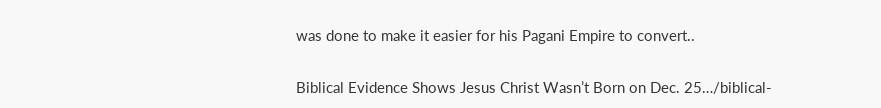was done to make it easier for his Pagani Empire to convert..

Biblical Evidence Shows Jesus Christ Wasn’t Born on Dec. 25…/biblical-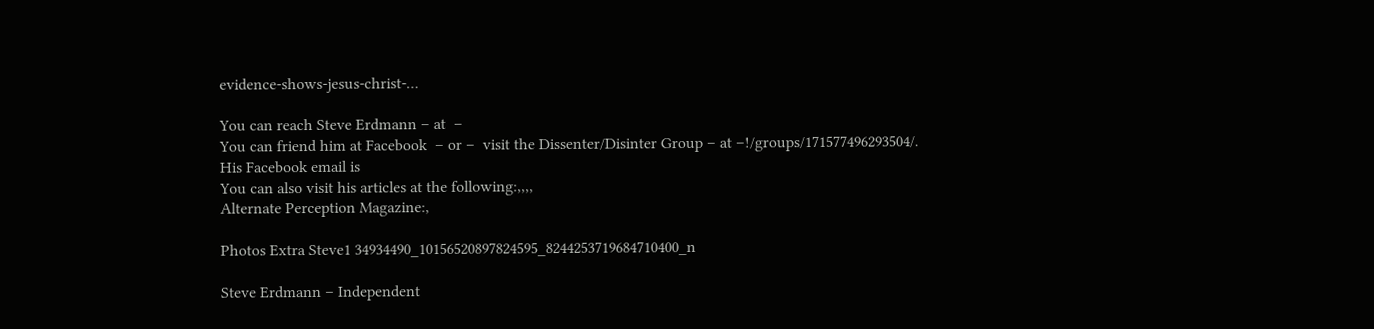evidence-shows-jesus-christ-…

You can reach Steve Erdmann – at  –
You can friend him at Facebook  – or –  visit the Dissenter/Disinter Group – at –!/groups/171577496293504/.
His Facebook email is
You can also visit his articles at the following:,,,,
Alternate Perception Magazine:,

Photos Extra Steve1 34934490_10156520897824595_8244253719684710400_n

Steve Erdmann – Independent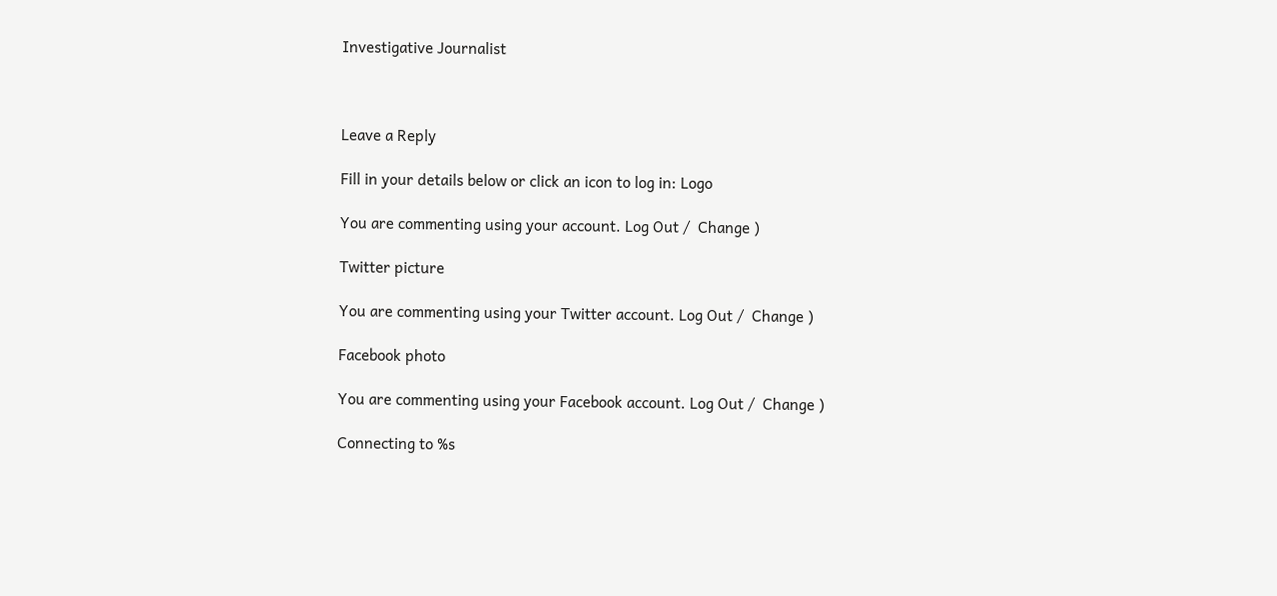Investigative Journalist



Leave a Reply

Fill in your details below or click an icon to log in: Logo

You are commenting using your account. Log Out /  Change )

Twitter picture

You are commenting using your Twitter account. Log Out /  Change )

Facebook photo

You are commenting using your Facebook account. Log Out /  Change )

Connecting to %s